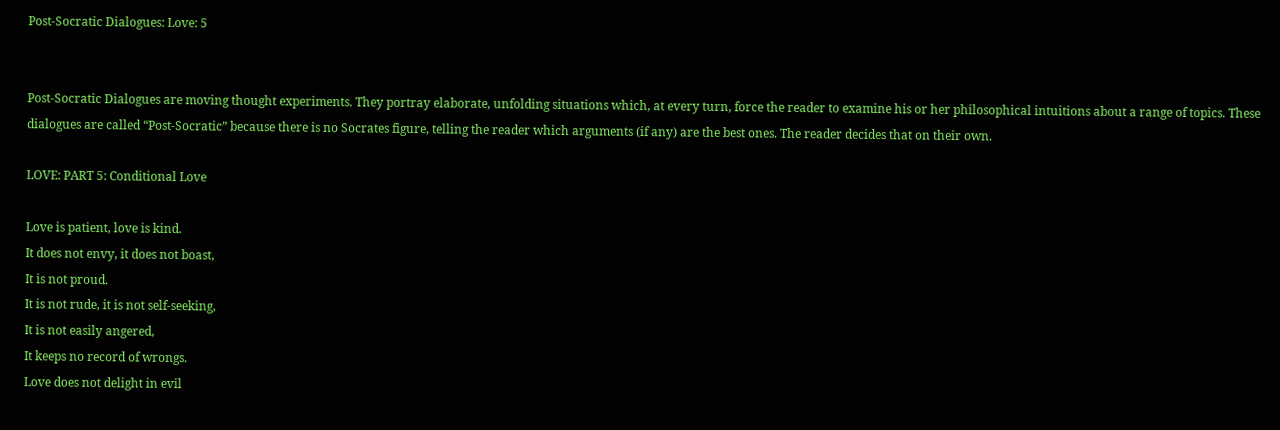Post-Socratic Dialogues: Love: 5


Post-Socratic Dialogues are moving thought experiments. They portray elaborate, unfolding situations which, at every turn, force the reader to examine his or her philosophical intuitions about a range of topics. These dialogues are called “Post-Socratic” because there is no Socrates figure, telling the reader which arguments (if any) are the best ones. The reader decides that on their own.

LOVE: PART 5: Conditional Love

Love is patient, love is kind.
It does not envy, it does not boast,
It is not proud.
It is not rude, it is not self-seeking,
It is not easily angered,
It keeps no record of wrongs.
Love does not delight in evil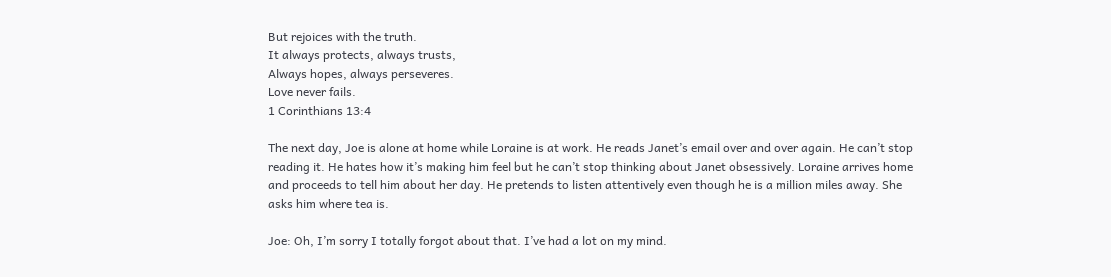But rejoices with the truth.
It always protects, always trusts,
Always hopes, always perseveres.
Love never fails.
1 Corinthians 13:4

The next day, Joe is alone at home while Loraine is at work. He reads Janet’s email over and over again. He can’t stop reading it. He hates how it’s making him feel but he can’t stop thinking about Janet obsessively. Loraine arrives home and proceeds to tell him about her day. He pretends to listen attentively even though he is a million miles away. She asks him where tea is.

Joe: Oh, I’m sorry I totally forgot about that. I’ve had a lot on my mind.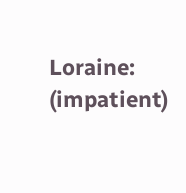Loraine: (impatient)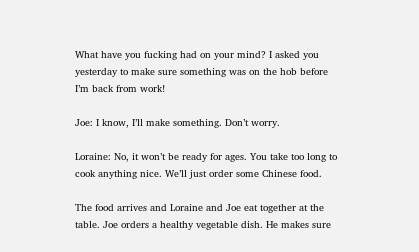What have you fucking had on your mind? I asked you yesterday to make sure something was on the hob before I’m back from work!

Joe: I know, I’ll make something. Don’t worry.

Loraine: No, it won’t be ready for ages. You take too long to cook anything nice. We’ll just order some Chinese food.

The food arrives and Loraine and Joe eat together at the table. Joe orders a healthy vegetable dish. He makes sure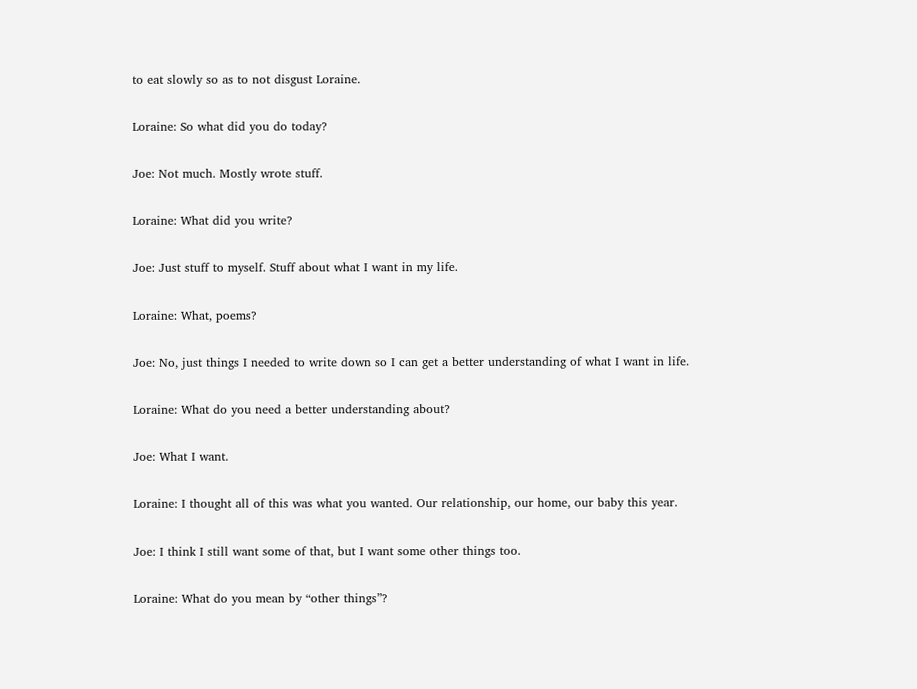to eat slowly so as to not disgust Loraine.

Loraine: So what did you do today?

Joe: Not much. Mostly wrote stuff.

Loraine: What did you write?

Joe: Just stuff to myself. Stuff about what I want in my life.

Loraine: What, poems?

Joe: No, just things I needed to write down so I can get a better understanding of what I want in life.

Loraine: What do you need a better understanding about?

Joe: What I want.

Loraine: I thought all of this was what you wanted. Our relationship, our home, our baby this year.

Joe: I think I still want some of that, but I want some other things too.

Loraine: What do you mean by “other things”?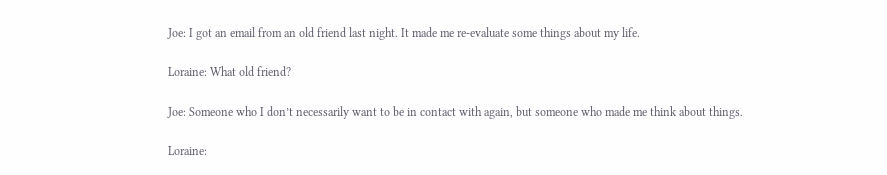Joe: I got an email from an old friend last night. It made me re-evaluate some things about my life.

Loraine: What old friend?

Joe: Someone who I don’t necessarily want to be in contact with again, but someone who made me think about things.

Loraine: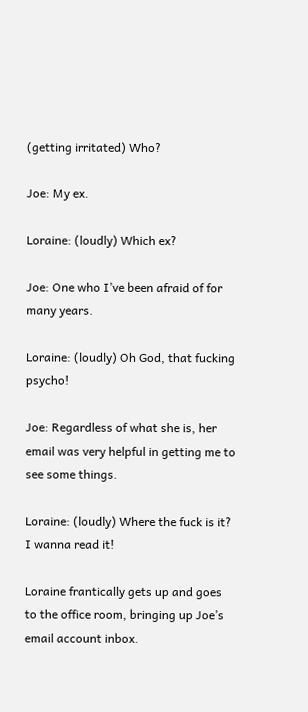(getting irritated) Who?

Joe: My ex.

Loraine: (loudly) Which ex?

Joe: One who I’ve been afraid of for many years.

Loraine: (loudly) Oh God, that fucking psycho!

Joe: Regardless of what she is, her email was very helpful in getting me to see some things.

Loraine: (loudly) Where the fuck is it? I wanna read it!

Loraine frantically gets up and goes to the office room, bringing up Joe’s email account inbox.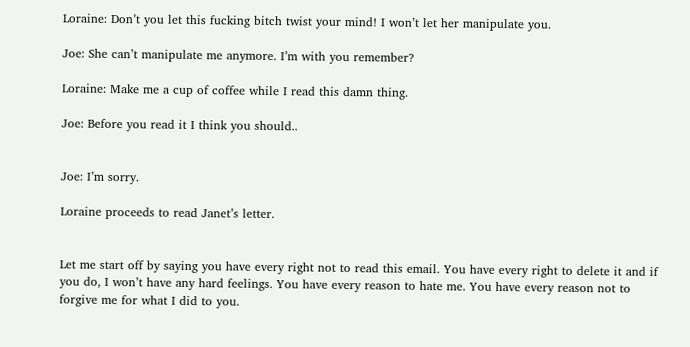Loraine: Don’t you let this fucking bitch twist your mind! I won’t let her manipulate you.

Joe: She can’t manipulate me anymore. I’m with you remember?

Loraine: Make me a cup of coffee while I read this damn thing.

Joe: Before you read it I think you should..


Joe: I’m sorry.

Loraine proceeds to read Janet’s letter.


Let me start off by saying you have every right not to read this email. You have every right to delete it and if you do, I won’t have any hard feelings. You have every reason to hate me. You have every reason not to forgive me for what I did to you.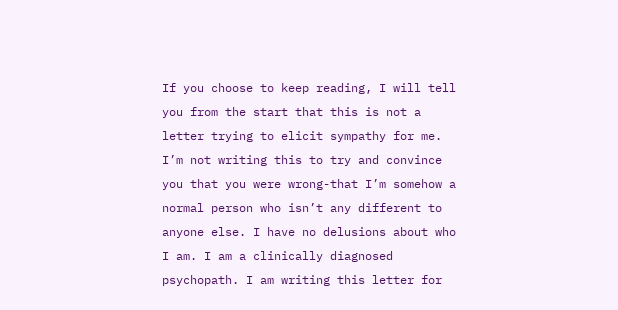If you choose to keep reading, I will tell you from the start that this is not a letter trying to elicit sympathy for me. I’m not writing this to try and convince you that you were wrong-that I’m somehow a normal person who isn’t any different to anyone else. I have no delusions about who I am. I am a clinically diagnosed psychopath. I am writing this letter for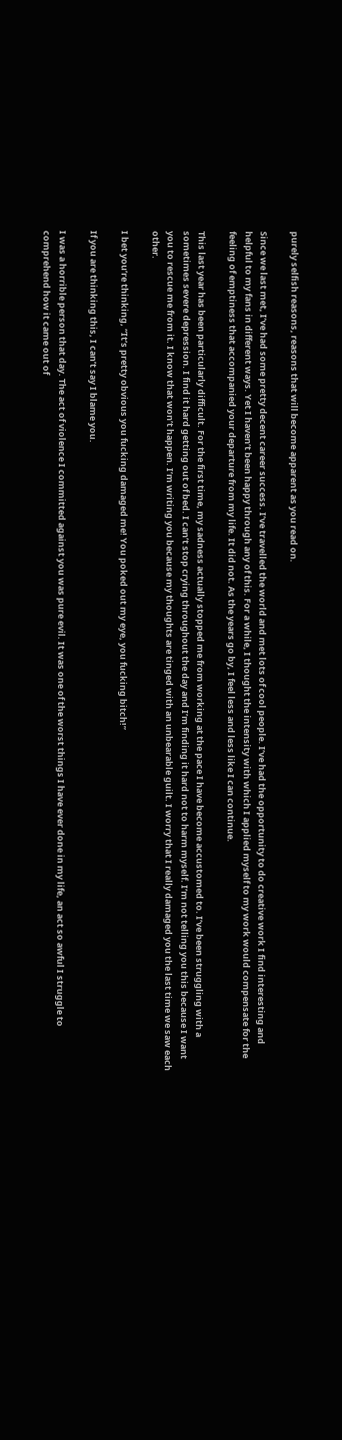purely selfish reasons, reasons that will become apparent as you read on.

Since we last met, I’ve had some pretty decent career success. I’ve travelled the world and met lots of cool people. I’ve had the opportunity to do creative work I find interesting and helpful to my fans in different ways. Yet I haven’t been happy through any of this. For a while, I thought the intensity with which I applied myself to my work would compensate for the feeling of emptiness that accompanied your departure from my life. It did not. As the years go by, I feel less and less like I can continue.

This last year has been particularly difficult. For the first time, my sadness actually stopped me from working at the pace I have become accustomed to. I’ve been struggling with a sometimes severe depression. I find it hard getting out of bed. I can’t stop crying throughout the day and I’m finding it hard not to harm myself. I’m not telling you this because I want you to rescue me from it. I know that won’t happen. I’m writing you because my thoughts are tinged with an unbearable guilt. I worry that I really damaged you the last time we saw each other.

I bet you’re thinking, “It’s pretty obvious you fucking damaged me! You poked out my eye, you fucking bitch!”

If you are thinking this, I can’t say I blame you.

I was a horrible person that day. The act of violence I committed against you was pure evil. It was one of the worst things I have ever done in my life, an act so awful I struggle to comprehend how it came out of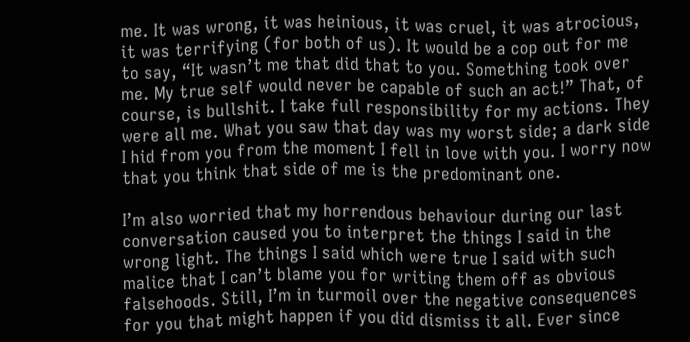me. It was wrong, it was heinious, it was cruel, it was atrocious, it was terrifying (for both of us). It would be a cop out for me to say, “It wasn’t me that did that to you. Something took over me. My true self would never be capable of such an act!” That, of course, is bullshit. I take full responsibility for my actions. They were all me. What you saw that day was my worst side; a dark side I hid from you from the moment I fell in love with you. I worry now that you think that side of me is the predominant one.

I’m also worried that my horrendous behaviour during our last conversation caused you to interpret the things I said in the wrong light. The things I said which were true I said with such malice that I can’t blame you for writing them off as obvious falsehoods. Still, I’m in turmoil over the negative consequences for you that might happen if you did dismiss it all. Ever since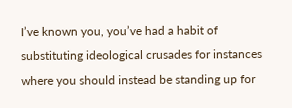I’ve known you, you’ve had a habit of substituting ideological crusades for instances where you should instead be standing up for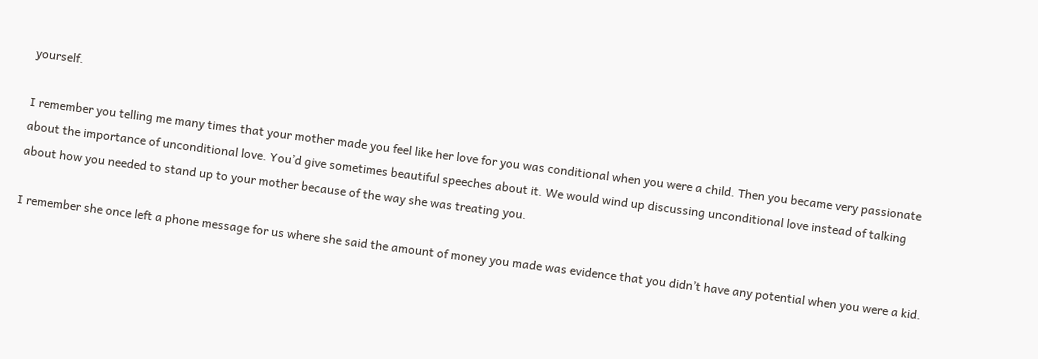yourself.

I remember you telling me many times that your mother made you feel like her love for you was conditional when you were a child. Then you became very passionate about the importance of unconditional love. You’d give sometimes beautiful speeches about it. We would wind up discussing unconditional love instead of talking about how you needed to stand up to your mother because of the way she was treating you.

I remember she once left a phone message for us where she said the amount of money you made was evidence that you didn’t have any potential when you were a kid.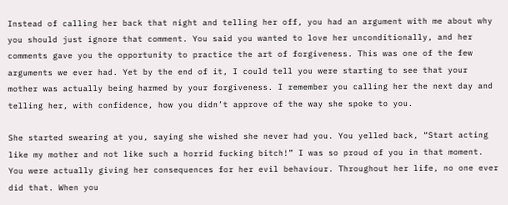Instead of calling her back that night and telling her off, you had an argument with me about why you should just ignore that comment. You said you wanted to love her unconditionally, and her comments gave you the opportunity to practice the art of forgiveness. This was one of the few arguments we ever had. Yet by the end of it, I could tell you were starting to see that your mother was actually being harmed by your forgiveness. I remember you calling her the next day and telling her, with confidence, how you didn’t approve of the way she spoke to you.

She started swearing at you, saying she wished she never had you. You yelled back, “Start acting like my mother and not like such a horrid fucking bitch!” I was so proud of you in that moment. You were actually giving her consequences for her evil behaviour. Throughout her life, no one ever did that. When you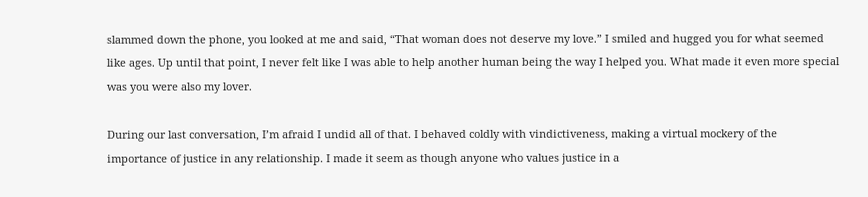slammed down the phone, you looked at me and said, “That woman does not deserve my love.” I smiled and hugged you for what seemed like ages. Up until that point, I never felt like I was able to help another human being the way I helped you. What made it even more special was you were also my lover.

During our last conversation, I’m afraid I undid all of that. I behaved coldly with vindictiveness, making a virtual mockery of the importance of justice in any relationship. I made it seem as though anyone who values justice in a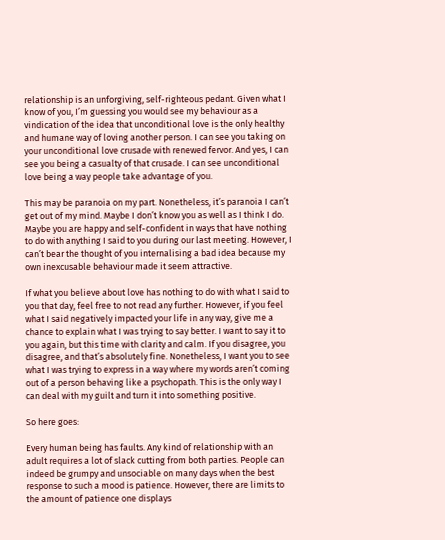relationship is an unforgiving, self-righteous pedant. Given what I know of you, I’m guessing you would see my behaviour as a vindication of the idea that unconditional love is the only healthy and humane way of loving another person. I can see you taking on your unconditional love crusade with renewed fervor. And yes, I can see you being a casualty of that crusade. I can see unconditional love being a way people take advantage of you.

This may be paranoia on my part. Nonetheless, it’s paranoia I can’t get out of my mind. Maybe I don’t know you as well as I think I do. Maybe you are happy and self-confident in ways that have nothing to do with anything I said to you during our last meeting. However, I can’t bear the thought of you internalising a bad idea because my own inexcusable behaviour made it seem attractive.

If what you believe about love has nothing to do with what I said to you that day, feel free to not read any further. However, if you feel what I said negatively impacted your life in any way, give me a chance to explain what I was trying to say better. I want to say it to you again, but this time with clarity and calm. If you disagree, you disagree, and that’s absolutely fine. Nonetheless, I want you to see what I was trying to express in a way where my words aren’t coming out of a person behaving like a psychopath. This is the only way I can deal with my guilt and turn it into something positive.

So here goes:

Every human being has faults. Any kind of relationship with an adult requires a lot of slack cutting from both parties. People can indeed be grumpy and unsociable on many days when the best response to such a mood is patience. However, there are limits to the amount of patience one displays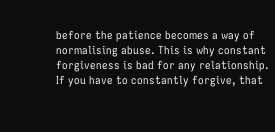before the patience becomes a way of normalising abuse. This is why constant forgiveness is bad for any relationship. If you have to constantly forgive, that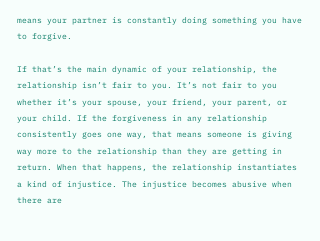means your partner is constantly doing something you have to forgive.

If that’s the main dynamic of your relationship, the relationship isn’t fair to you. It’s not fair to you whether it’s your spouse, your friend, your parent, or your child. If the forgiveness in any relationship consistently goes one way, that means someone is giving way more to the relationship than they are getting in return. When that happens, the relationship instantiates a kind of injustice. The injustice becomes abusive when there are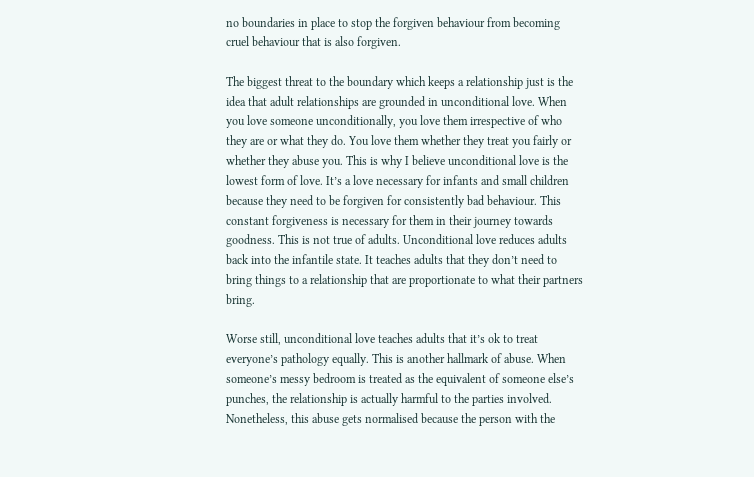no boundaries in place to stop the forgiven behaviour from becoming cruel behaviour that is also forgiven.

The biggest threat to the boundary which keeps a relationship just is the idea that adult relationships are grounded in unconditional love. When you love someone unconditionally, you love them irrespective of who they are or what they do. You love them whether they treat you fairly or whether they abuse you. This is why I believe unconditional love is the lowest form of love. It’s a love necessary for infants and small children because they need to be forgiven for consistently bad behaviour. This constant forgiveness is necessary for them in their journey towards goodness. This is not true of adults. Unconditional love reduces adults back into the infantile state. It teaches adults that they don’t need to bring things to a relationship that are proportionate to what their partners bring.

Worse still, unconditional love teaches adults that it’s ok to treat everyone’s pathology equally. This is another hallmark of abuse. When someone’s messy bedroom is treated as the equivalent of someone else’s punches, the relationship is actually harmful to the parties involved. Nonetheless, this abuse gets normalised because the person with the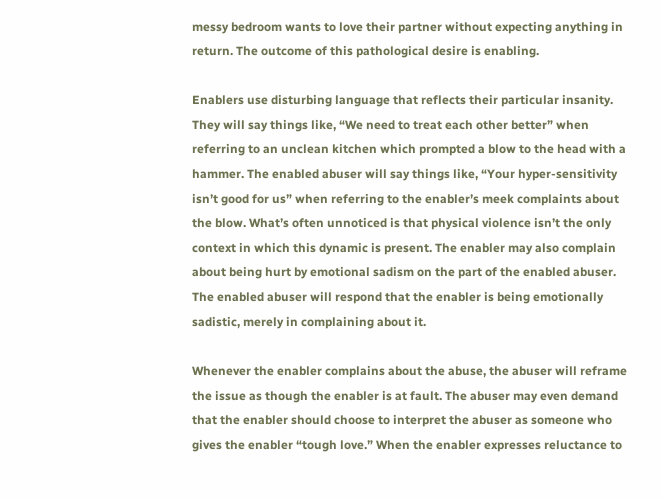messy bedroom wants to love their partner without expecting anything in return. The outcome of this pathological desire is enabling.

Enablers use disturbing language that reflects their particular insanity. They will say things like, “We need to treat each other better” when referring to an unclean kitchen which prompted a blow to the head with a hammer. The enabled abuser will say things like, “Your hyper-sensitivity isn’t good for us” when referring to the enabler’s meek complaints about the blow. What’s often unnoticed is that physical violence isn’t the only context in which this dynamic is present. The enabler may also complain about being hurt by emotional sadism on the part of the enabled abuser. The enabled abuser will respond that the enabler is being emotionally sadistic, merely in complaining about it.

Whenever the enabler complains about the abuse, the abuser will reframe the issue as though the enabler is at fault. The abuser may even demand that the enabler should choose to interpret the abuser as someone who gives the enabler “tough love.” When the enabler expresses reluctance to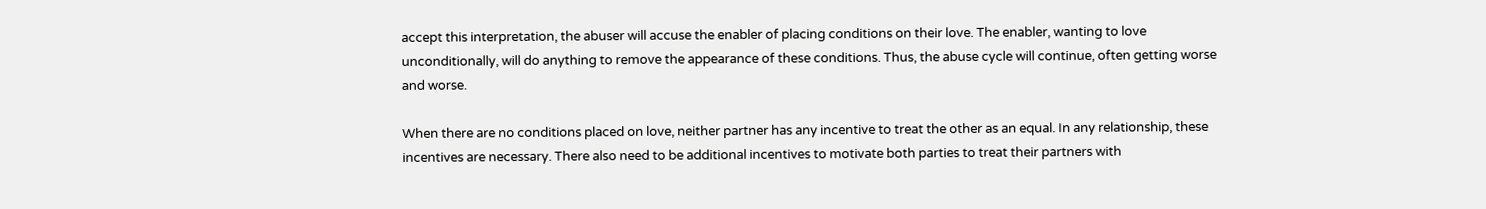accept this interpretation, the abuser will accuse the enabler of placing conditions on their love. The enabler, wanting to love unconditionally, will do anything to remove the appearance of these conditions. Thus, the abuse cycle will continue, often getting worse and worse.

When there are no conditions placed on love, neither partner has any incentive to treat the other as an equal. In any relationship, these incentives are necessary. There also need to be additional incentives to motivate both parties to treat their partners with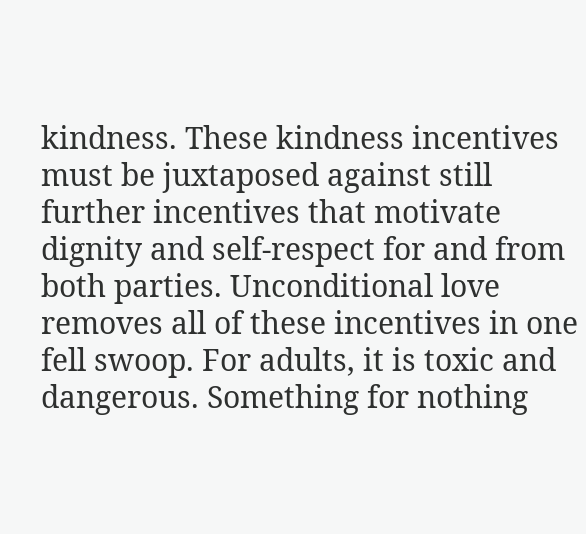kindness. These kindness incentives must be juxtaposed against still further incentives that motivate dignity and self-respect for and from both parties. Unconditional love removes all of these incentives in one fell swoop. For adults, it is toxic and dangerous. Something for nothing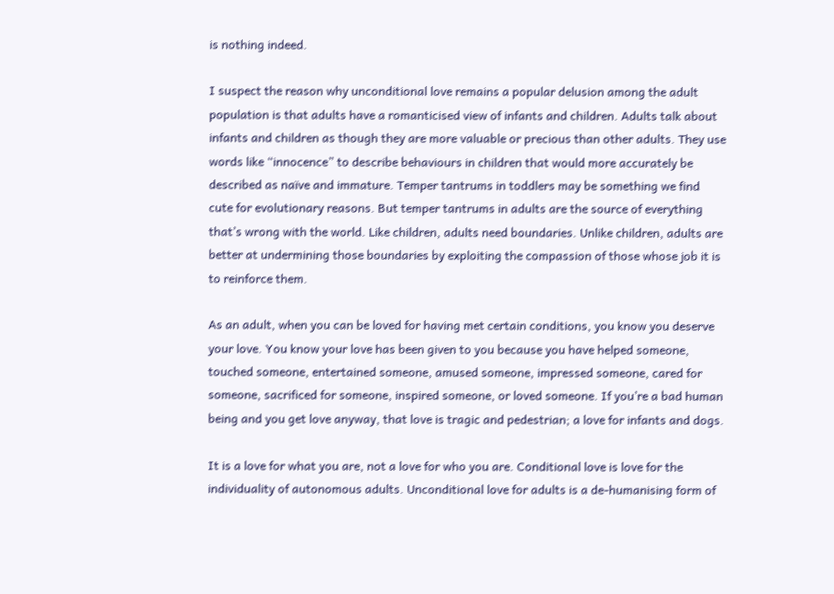is nothing indeed.

I suspect the reason why unconditional love remains a popular delusion among the adult population is that adults have a romanticised view of infants and children. Adults talk about infants and children as though they are more valuable or precious than other adults. They use words like “innocence” to describe behaviours in children that would more accurately be described as naïve and immature. Temper tantrums in toddlers may be something we find cute for evolutionary reasons. But temper tantrums in adults are the source of everything that’s wrong with the world. Like children, adults need boundaries. Unlike children, adults are better at undermining those boundaries by exploiting the compassion of those whose job it is to reinforce them.

As an adult, when you can be loved for having met certain conditions, you know you deserve your love. You know your love has been given to you because you have helped someone, touched someone, entertained someone, amused someone, impressed someone, cared for someone, sacrificed for someone, inspired someone, or loved someone. If you’re a bad human being and you get love anyway, that love is tragic and pedestrian; a love for infants and dogs.

It is a love for what you are, not a love for who you are. Conditional love is love for the individuality of autonomous adults. Unconditional love for adults is a de-humanising form of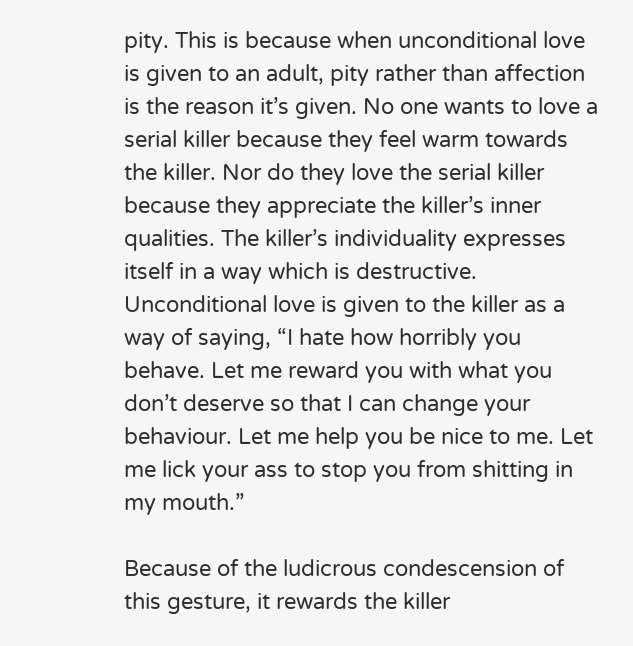pity. This is because when unconditional love is given to an adult, pity rather than affection is the reason it’s given. No one wants to love a serial killer because they feel warm towards the killer. Nor do they love the serial killer because they appreciate the killer’s inner qualities. The killer’s individuality expresses itself in a way which is destructive. Unconditional love is given to the killer as a way of saying, “I hate how horribly you behave. Let me reward you with what you don’t deserve so that I can change your behaviour. Let me help you be nice to me. Let me lick your ass to stop you from shitting in my mouth.”

Because of the ludicrous condescension of this gesture, it rewards the killer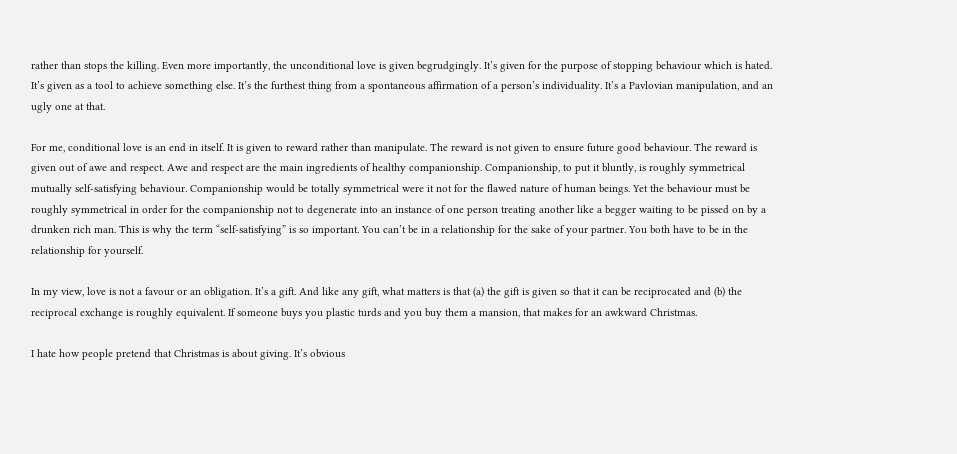rather than stops the killing. Even more importantly, the unconditional love is given begrudgingly. It’s given for the purpose of stopping behaviour which is hated. It’s given as a tool to achieve something else. It’s the furthest thing from a spontaneous affirmation of a person’s individuality. It’s a Pavlovian manipulation, and an ugly one at that.

For me, conditional love is an end in itself. It is given to reward rather than manipulate. The reward is not given to ensure future good behaviour. The reward is given out of awe and respect. Awe and respect are the main ingredients of healthy companionship. Companionship, to put it bluntly, is roughly symmetrical mutually self-satisfying behaviour. Companionship would be totally symmetrical were it not for the flawed nature of human beings. Yet the behaviour must be roughly symmetrical in order for the companionship not to degenerate into an instance of one person treating another like a begger waiting to be pissed on by a drunken rich man. This is why the term “self-satisfying” is so important. You can’t be in a relationship for the sake of your partner. You both have to be in the relationship for yourself.

In my view, love is not a favour or an obligation. It’s a gift. And like any gift, what matters is that (a) the gift is given so that it can be reciprocated and (b) the reciprocal exchange is roughly equivalent. If someone buys you plastic turds and you buy them a mansion, that makes for an awkward Christmas.

I hate how people pretend that Christmas is about giving. It’s obvious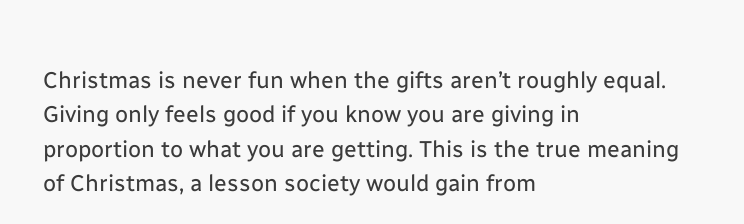Christmas is never fun when the gifts aren’t roughly equal. Giving only feels good if you know you are giving in proportion to what you are getting. This is the true meaning of Christmas, a lesson society would gain from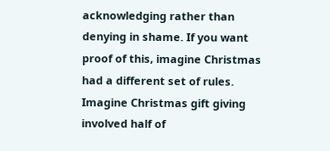acknowledging rather than denying in shame. If you want proof of this, imagine Christmas had a different set of rules. Imagine Christmas gift giving involved half of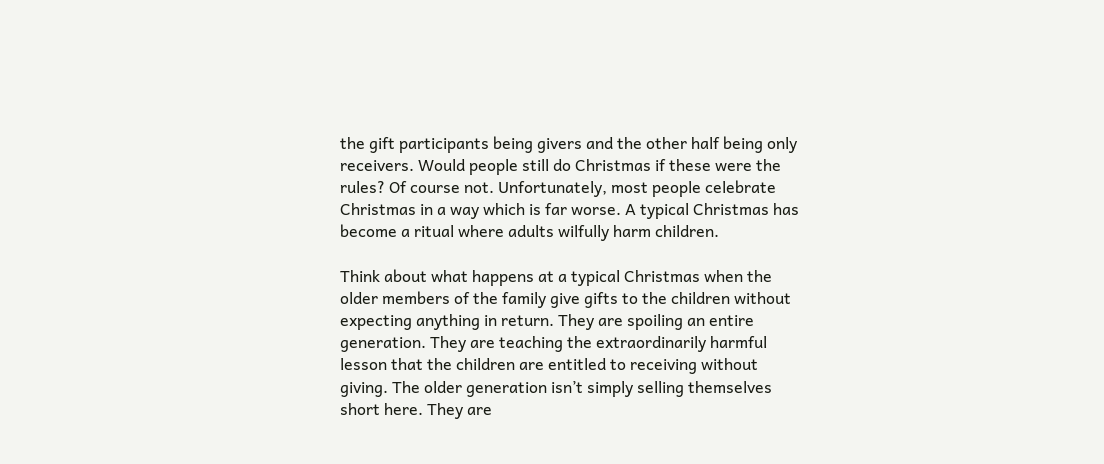the gift participants being givers and the other half being only receivers. Would people still do Christmas if these were the rules? Of course not. Unfortunately, most people celebrate Christmas in a way which is far worse. A typical Christmas has become a ritual where adults wilfully harm children.

Think about what happens at a typical Christmas when the older members of the family give gifts to the children without expecting anything in return. They are spoiling an entire generation. They are teaching the extraordinarily harmful lesson that the children are entitled to receiving without giving. The older generation isn’t simply selling themselves short here. They are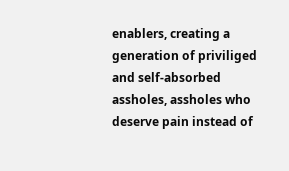enablers, creating a generation of priviliged and self-absorbed assholes, assholes who deserve pain instead of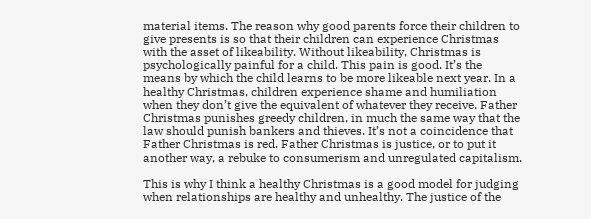material items. The reason why good parents force their children to give presents is so that their children can experience Christmas with the asset of likeability. Without likeability, Christmas is psychologically painful for a child. This pain is good. It’s the means by which the child learns to be more likeable next year. In a healthy Christmas, children experience shame and humiliation when they don’t give the equivalent of whatever they receive. Father Christmas punishes greedy children, in much the same way that the law should punish bankers and thieves. It’s not a coincidence that Father Christmas is red. Father Christmas is justice, or to put it another way, a rebuke to consumerism and unregulated capitalism.

This is why I think a healthy Christmas is a good model for judging when relationships are healthy and unhealthy. The justice of the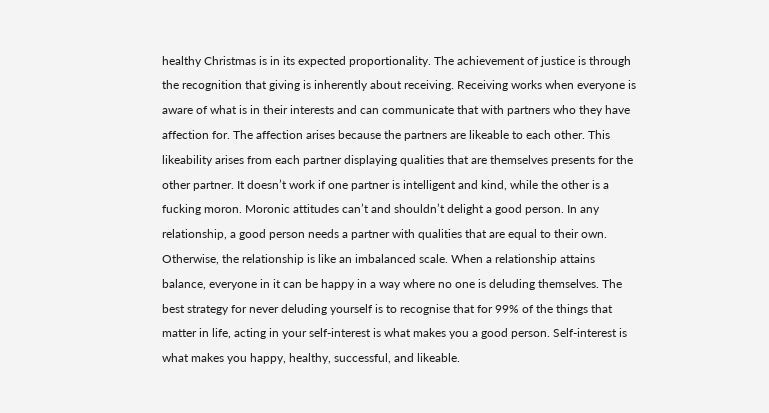healthy Christmas is in its expected proportionality. The achievement of justice is through the recognition that giving is inherently about receiving. Receiving works when everyone is aware of what is in their interests and can communicate that with partners who they have affection for. The affection arises because the partners are likeable to each other. This likeability arises from each partner displaying qualities that are themselves presents for the other partner. It doesn’t work if one partner is intelligent and kind, while the other is a fucking moron. Moronic attitudes can’t and shouldn’t delight a good person. In any relationship, a good person needs a partner with qualities that are equal to their own. Otherwise, the relationship is like an imbalanced scale. When a relationship attains balance, everyone in it can be happy in a way where no one is deluding themselves. The best strategy for never deluding yourself is to recognise that for 99% of the things that matter in life, acting in your self-interest is what makes you a good person. Self-interest is what makes you happy, healthy, successful, and likeable.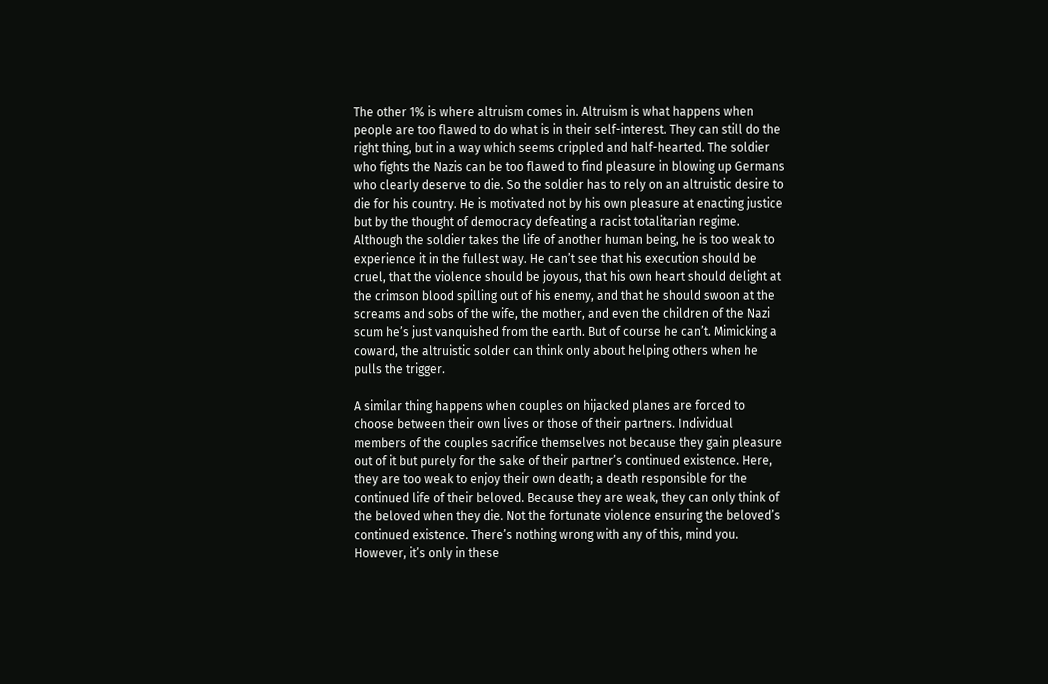The other 1% is where altruism comes in. Altruism is what happens when people are too flawed to do what is in their self-interest. They can still do the right thing, but in a way which seems crippled and half-hearted. The soldier who fights the Nazis can be too flawed to find pleasure in blowing up Germans who clearly deserve to die. So the soldier has to rely on an altruistic desire to die for his country. He is motivated not by his own pleasure at enacting justice but by the thought of democracy defeating a racist totalitarian regime. Although the soldier takes the life of another human being, he is too weak to experience it in the fullest way. He can’t see that his execution should be cruel, that the violence should be joyous, that his own heart should delight at the crimson blood spilling out of his enemy, and that he should swoon at the screams and sobs of the wife, the mother, and even the children of the Nazi scum he’s just vanquished from the earth. But of course he can’t. Mimicking a coward, the altruistic solder can think only about helping others when he pulls the trigger.

A similar thing happens when couples on hijacked planes are forced to choose between their own lives or those of their partners. Individual members of the couples sacrifice themselves not because they gain pleasure out of it but purely for the sake of their partner’s continued existence. Here, they are too weak to enjoy their own death; a death responsible for the continued life of their beloved. Because they are weak, they can only think of the beloved when they die. Not the fortunate violence ensuring the beloved’s continued existence. There’s nothing wrong with any of this, mind you. However, it’s only in these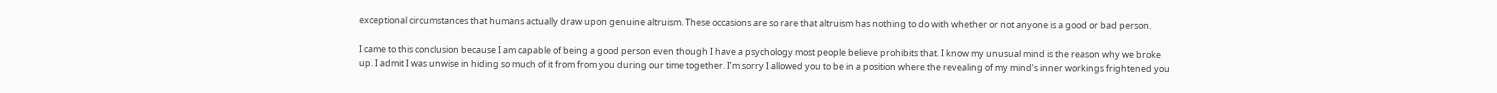exceptional circumstances that humans actually draw upon genuine altruism. These occasions are so rare that altruism has nothing to do with whether or not anyone is a good or bad person.

I came to this conclusion because I am capable of being a good person even though I have a psychology most people believe prohibits that. I know my unusual mind is the reason why we broke up. I admit I was unwise in hiding so much of it from from you during our time together. I’m sorry I allowed you to be in a position where the revealing of my mind’s inner workings frightened you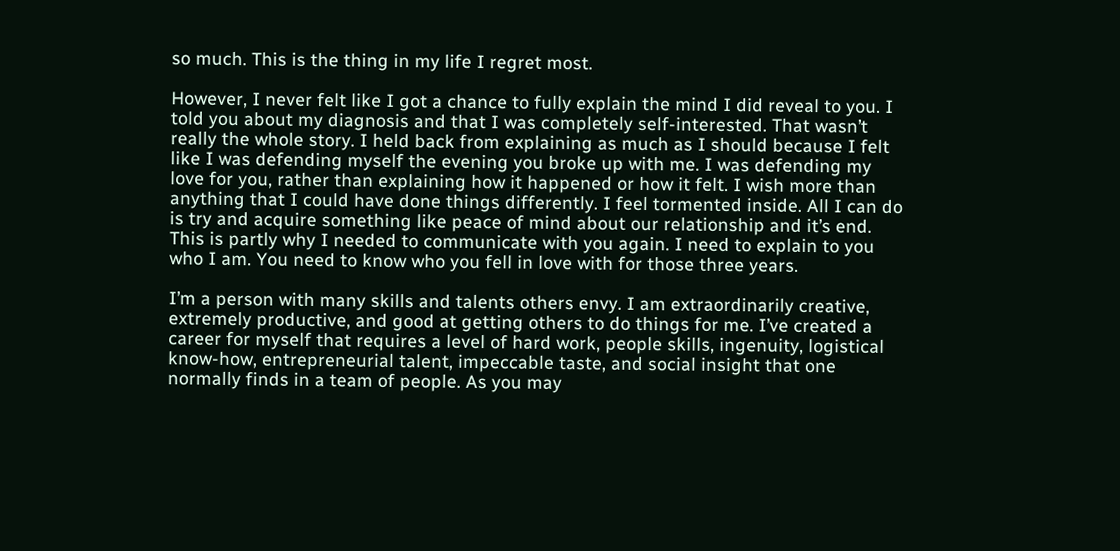so much. This is the thing in my life I regret most.

However, I never felt like I got a chance to fully explain the mind I did reveal to you. I told you about my diagnosis and that I was completely self-interested. That wasn’t really the whole story. I held back from explaining as much as I should because I felt like I was defending myself the evening you broke up with me. I was defending my love for you, rather than explaining how it happened or how it felt. I wish more than anything that I could have done things differently. I feel tormented inside. All I can do is try and acquire something like peace of mind about our relationship and it’s end. This is partly why I needed to communicate with you again. I need to explain to you who I am. You need to know who you fell in love with for those three years.

I’m a person with many skills and talents others envy. I am extraordinarily creative, extremely productive, and good at getting others to do things for me. I’ve created a career for myself that requires a level of hard work, people skills, ingenuity, logistical know-how, entrepreneurial talent, impeccable taste, and social insight that one normally finds in a team of people. As you may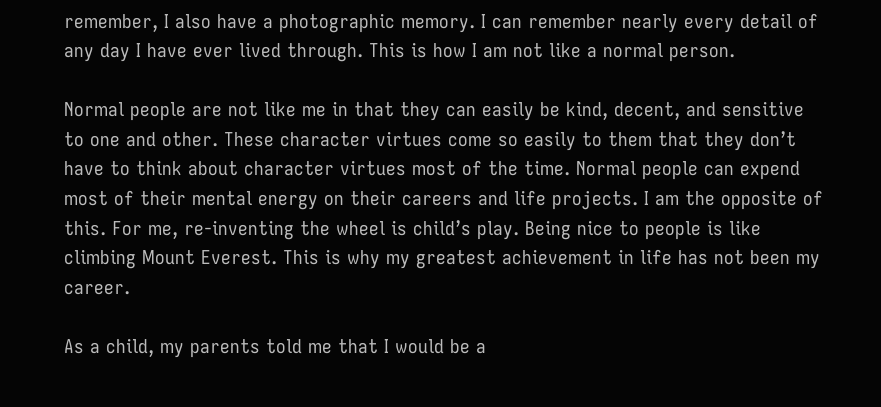remember, I also have a photographic memory. I can remember nearly every detail of any day I have ever lived through. This is how I am not like a normal person.

Normal people are not like me in that they can easily be kind, decent, and sensitive to one and other. These character virtues come so easily to them that they don’t have to think about character virtues most of the time. Normal people can expend most of their mental energy on their careers and life projects. I am the opposite of this. For me, re-inventing the wheel is child’s play. Being nice to people is like climbing Mount Everest. This is why my greatest achievement in life has not been my career.

As a child, my parents told me that I would be a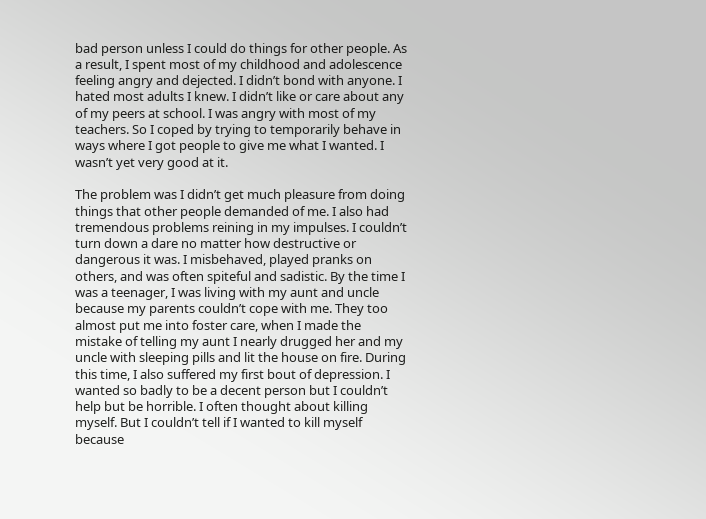bad person unless I could do things for other people. As a result, I spent most of my childhood and adolescence feeling angry and dejected. I didn’t bond with anyone. I hated most adults I knew. I didn’t like or care about any of my peers at school. I was angry with most of my teachers. So I coped by trying to temporarily behave in ways where I got people to give me what I wanted. I wasn’t yet very good at it.

The problem was I didn’t get much pleasure from doing things that other people demanded of me. I also had tremendous problems reining in my impulses. I couldn’t turn down a dare no matter how destructive or dangerous it was. I misbehaved, played pranks on others, and was often spiteful and sadistic. By the time I was a teenager, I was living with my aunt and uncle because my parents couldn’t cope with me. They too almost put me into foster care, when I made the mistake of telling my aunt I nearly drugged her and my uncle with sleeping pills and lit the house on fire. During this time, I also suffered my first bout of depression. I wanted so badly to be a decent person but I couldn’t help but be horrible. I often thought about killing myself. But I couldn’t tell if I wanted to kill myself because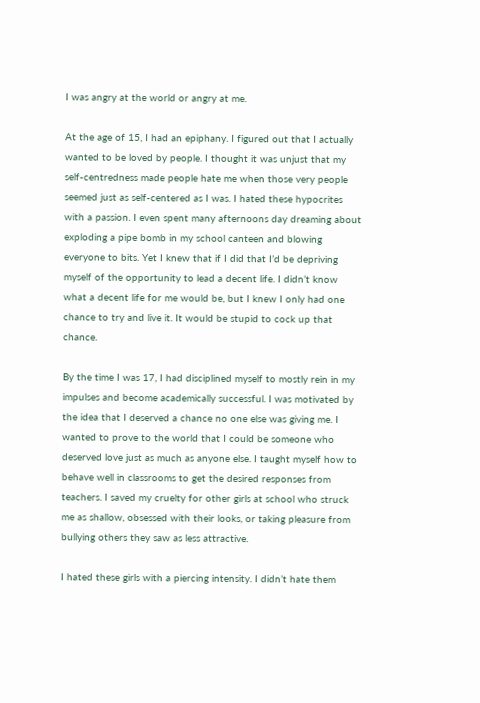I was angry at the world or angry at me.

At the age of 15, I had an epiphany. I figured out that I actually wanted to be loved by people. I thought it was unjust that my self-centredness made people hate me when those very people seemed just as self-centered as I was. I hated these hypocrites with a passion. I even spent many afternoons day dreaming about exploding a pipe bomb in my school canteen and blowing everyone to bits. Yet I knew that if I did that I’d be depriving myself of the opportunity to lead a decent life. I didn’t know what a decent life for me would be, but I knew I only had one chance to try and live it. It would be stupid to cock up that chance.

By the time I was 17, I had disciplined myself to mostly rein in my impulses and become academically successful. I was motivated by the idea that I deserved a chance no one else was giving me. I wanted to prove to the world that I could be someone who deserved love just as much as anyone else. I taught myself how to behave well in classrooms to get the desired responses from teachers. I saved my cruelty for other girls at school who struck me as shallow, obsessed with their looks, or taking pleasure from bullying others they saw as less attractive.

I hated these girls with a piercing intensity. I didn’t hate them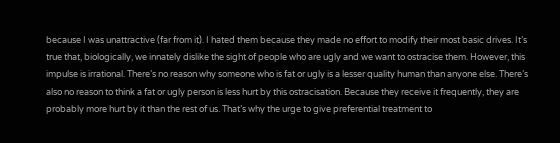because I was unattractive (far from it). I hated them because they made no effort to modify their most basic drives. It’s true that, biologically, we innately dislike the sight of people who are ugly and we want to ostracise them. However, this impulse is irrational. There’s no reason why someone who is fat or ugly is a lesser quality human than anyone else. There’s also no reason to think a fat or ugly person is less hurt by this ostracisation. Because they receive it frequently, they are probably more hurt by it than the rest of us. That’s why the urge to give preferential treatment to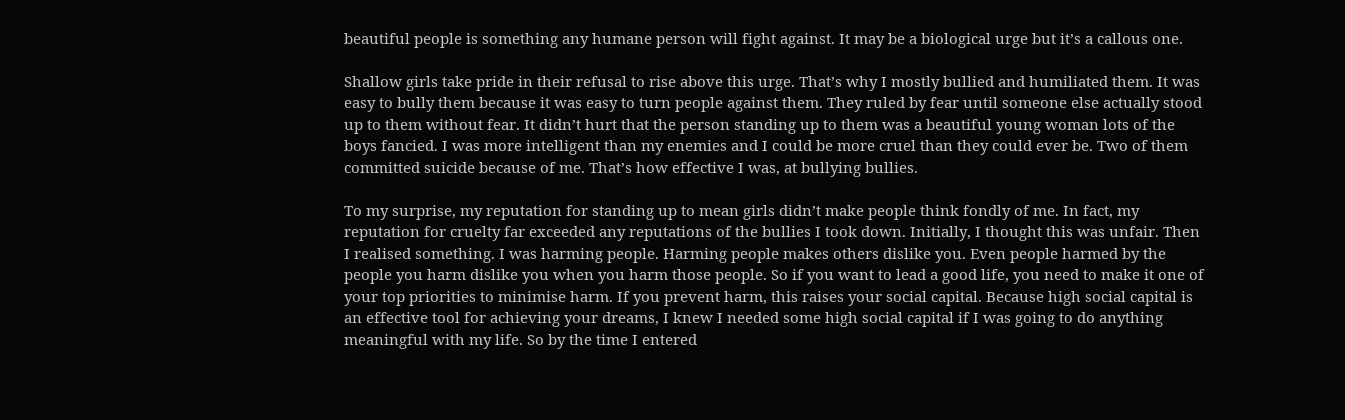beautiful people is something any humane person will fight against. It may be a biological urge but it’s a callous one.

Shallow girls take pride in their refusal to rise above this urge. That’s why I mostly bullied and humiliated them. It was easy to bully them because it was easy to turn people against them. They ruled by fear until someone else actually stood up to them without fear. It didn’t hurt that the person standing up to them was a beautiful young woman lots of the boys fancied. I was more intelligent than my enemies and I could be more cruel than they could ever be. Two of them committed suicide because of me. That’s how effective I was, at bullying bullies.

To my surprise, my reputation for standing up to mean girls didn’t make people think fondly of me. In fact, my reputation for cruelty far exceeded any reputations of the bullies I took down. Initially, I thought this was unfair. Then I realised something. I was harming people. Harming people makes others dislike you. Even people harmed by the people you harm dislike you when you harm those people. So if you want to lead a good life, you need to make it one of your top priorities to minimise harm. If you prevent harm, this raises your social capital. Because high social capital is an effective tool for achieving your dreams, I knew I needed some high social capital if I was going to do anything meaningful with my life. So by the time I entered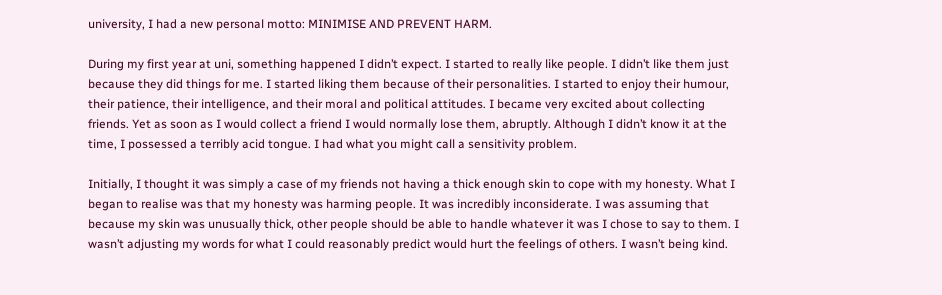university, I had a new personal motto: MINIMISE AND PREVENT HARM.

During my first year at uni, something happened I didn’t expect. I started to really like people. I didn’t like them just because they did things for me. I started liking them because of their personalities. I started to enjoy their humour, their patience, their intelligence, and their moral and political attitudes. I became very excited about collecting friends. Yet as soon as I would collect a friend I would normally lose them, abruptly. Although I didn’t know it at the time, I possessed a terribly acid tongue. I had what you might call a sensitivity problem.

Initially, I thought it was simply a case of my friends not having a thick enough skin to cope with my honesty. What I began to realise was that my honesty was harming people. It was incredibly inconsiderate. I was assuming that because my skin was unusually thick, other people should be able to handle whatever it was I chose to say to them. I wasn’t adjusting my words for what I could reasonably predict would hurt the feelings of others. I wasn’t being kind.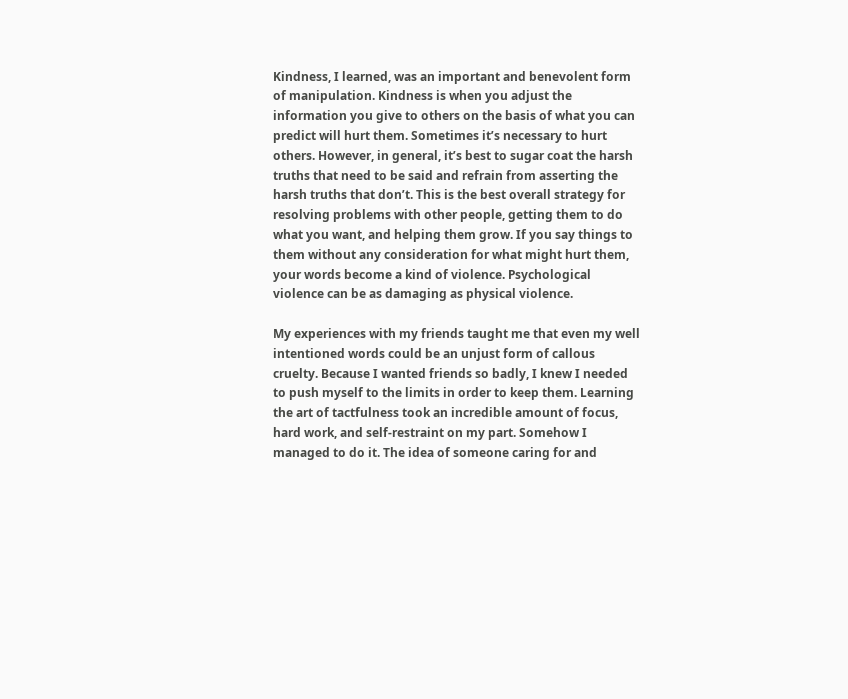Kindness, I learned, was an important and benevolent form of manipulation. Kindness is when you adjust the information you give to others on the basis of what you can predict will hurt them. Sometimes it’s necessary to hurt others. However, in general, it’s best to sugar coat the harsh truths that need to be said and refrain from asserting the harsh truths that don’t. This is the best overall strategy for resolving problems with other people, getting them to do what you want, and helping them grow. If you say things to them without any consideration for what might hurt them, your words become a kind of violence. Psychological violence can be as damaging as physical violence.

My experiences with my friends taught me that even my well intentioned words could be an unjust form of callous cruelty. Because I wanted friends so badly, I knew I needed to push myself to the limits in order to keep them. Learning the art of tactfulness took an incredible amount of focus, hard work, and self-restraint on my part. Somehow I managed to do it. The idea of someone caring for and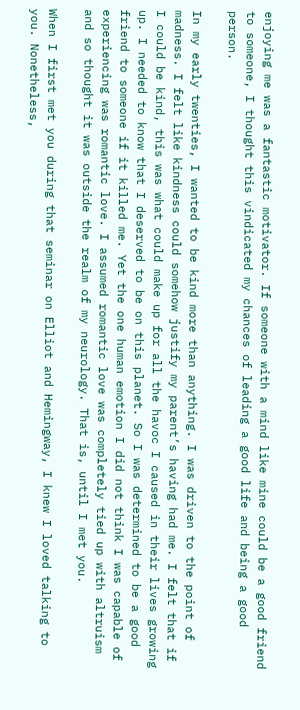enjoying me was a fantastic motivator. If someone with a mind like mine could be a good friend to someone, I thought this vindicated my chances of leading a good life and being a good person.

In my early twenties, I wanted to be kind more than anything. I was driven to the point of madness. I felt like kindness could somehow justify my parent’s having had me. I felt that if I could be kind, this was what could make up for all the havoc I caused in their lives growing up. I needed to know that I deserved to be on this planet. So I was determined to be a good friend to someone if it killed me. Yet the one human emotion I did not think I was capable of experiencing was romantic love. I assumed romantic love was completely tied up with altruism and so thought it was outside the realm of my neurology. That is, until I met you.

When I first met you during that seminar on Elliot and Hemingway, I knew I loved talking to you. Nonetheless,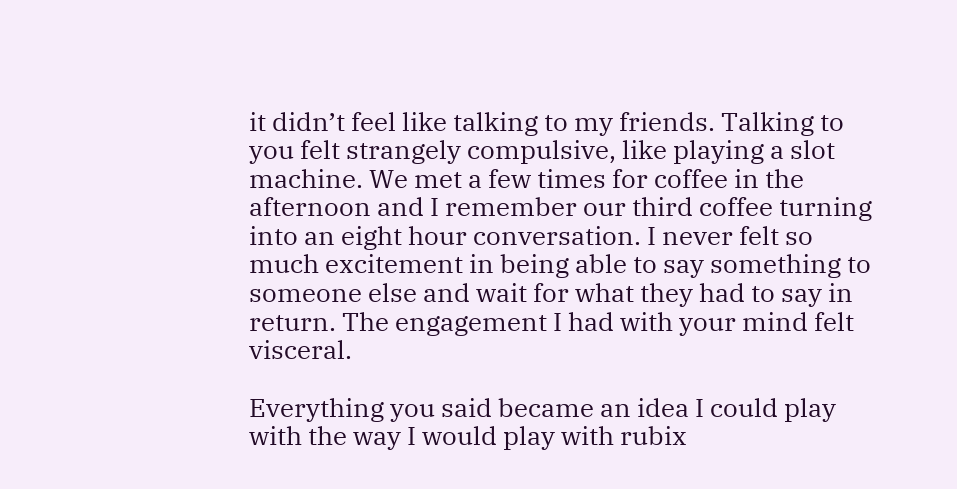it didn’t feel like talking to my friends. Talking to you felt strangely compulsive, like playing a slot machine. We met a few times for coffee in the afternoon and I remember our third coffee turning into an eight hour conversation. I never felt so much excitement in being able to say something to someone else and wait for what they had to say in return. The engagement I had with your mind felt visceral.

Everything you said became an idea I could play with the way I would play with rubix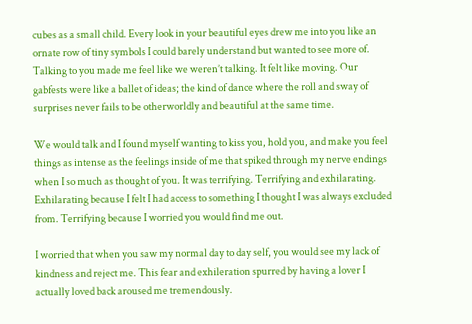cubes as a small child. Every look in your beautiful eyes drew me into you like an ornate row of tiny symbols I could barely understand but wanted to see more of. Talking to you made me feel like we weren’t talking. It felt like moving. Our gabfests were like a ballet of ideas; the kind of dance where the roll and sway of surprises never fails to be otherworldly and beautiful at the same time.

We would talk and I found myself wanting to kiss you, hold you, and make you feel things as intense as the feelings inside of me that spiked through my nerve endings when I so much as thought of you. It was terrifying. Terrifying and exhilarating. Exhilarating because I felt I had access to something I thought I was always excluded from. Terrifying because I worried you would find me out.

I worried that when you saw my normal day to day self, you would see my lack of kindness and reject me. This fear and exhileration spurred by having a lover I actually loved back aroused me tremendously.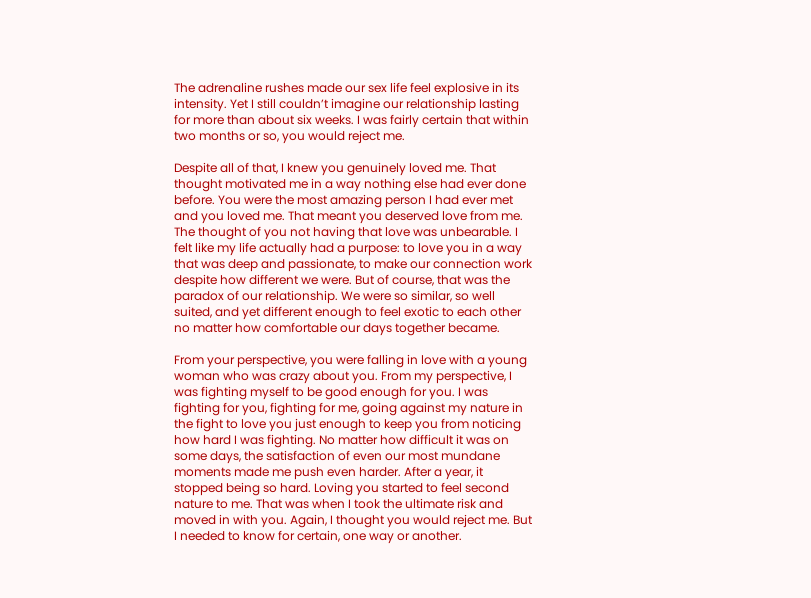The adrenaline rushes made our sex life feel explosive in its intensity. Yet I still couldn’t imagine our relationship lasting for more than about six weeks. I was fairly certain that within two months or so, you would reject me.

Despite all of that, I knew you genuinely loved me. That thought motivated me in a way nothing else had ever done before. You were the most amazing person I had ever met and you loved me. That meant you deserved love from me. The thought of you not having that love was unbearable. I felt like my life actually had a purpose: to love you in a way that was deep and passionate, to make our connection work despite how different we were. But of course, that was the paradox of our relationship. We were so similar, so well suited, and yet different enough to feel exotic to each other no matter how comfortable our days together became.

From your perspective, you were falling in love with a young woman who was crazy about you. From my perspective, I was fighting myself to be good enough for you. I was fighting for you, fighting for me, going against my nature in the fight to love you just enough to keep you from noticing how hard I was fighting. No matter how difficult it was on some days, the satisfaction of even our most mundane moments made me push even harder. After a year, it stopped being so hard. Loving you started to feel second nature to me. That was when I took the ultimate risk and moved in with you. Again, I thought you would reject me. But I needed to know for certain, one way or another.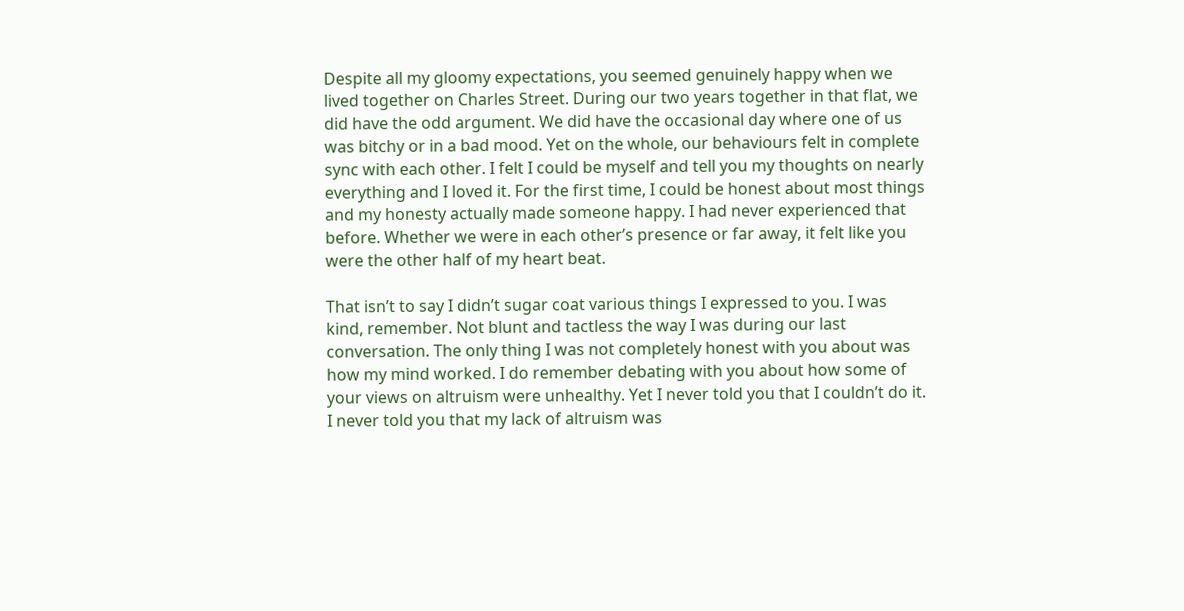Despite all my gloomy expectations, you seemed genuinely happy when we lived together on Charles Street. During our two years together in that flat, we did have the odd argument. We did have the occasional day where one of us was bitchy or in a bad mood. Yet on the whole, our behaviours felt in complete sync with each other. I felt I could be myself and tell you my thoughts on nearly everything and I loved it. For the first time, I could be honest about most things and my honesty actually made someone happy. I had never experienced that before. Whether we were in each other’s presence or far away, it felt like you were the other half of my heart beat.

That isn’t to say I didn’t sugar coat various things I expressed to you. I was kind, remember. Not blunt and tactless the way I was during our last conversation. The only thing I was not completely honest with you about was how my mind worked. I do remember debating with you about how some of your views on altruism were unhealthy. Yet I never told you that I couldn’t do it. I never told you that my lack of altruism was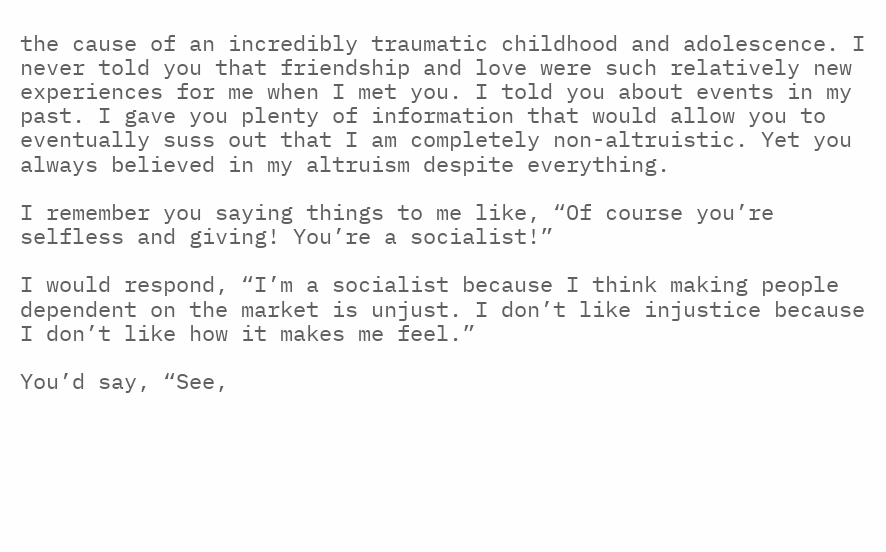the cause of an incredibly traumatic childhood and adolescence. I never told you that friendship and love were such relatively new experiences for me when I met you. I told you about events in my past. I gave you plenty of information that would allow you to eventually suss out that I am completely non-altruistic. Yet you always believed in my altruism despite everything.

I remember you saying things to me like, “Of course you’re selfless and giving! You’re a socialist!”

I would respond, “I’m a socialist because I think making people dependent on the market is unjust. I don’t like injustice because I don’t like how it makes me feel.”

You’d say, “See,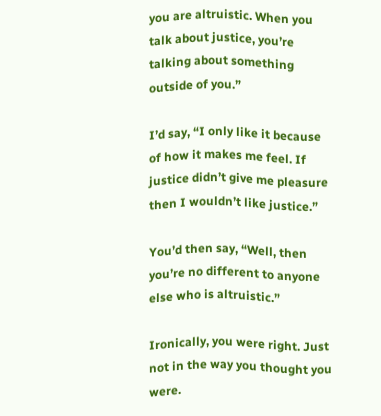you are altruistic. When you talk about justice, you’re talking about something outside of you.”

I’d say, “I only like it because of how it makes me feel. If justice didn’t give me pleasure then I wouldn’t like justice.”

You’d then say, “Well, then you’re no different to anyone else who is altruistic.”

Ironically, you were right. Just not in the way you thought you were.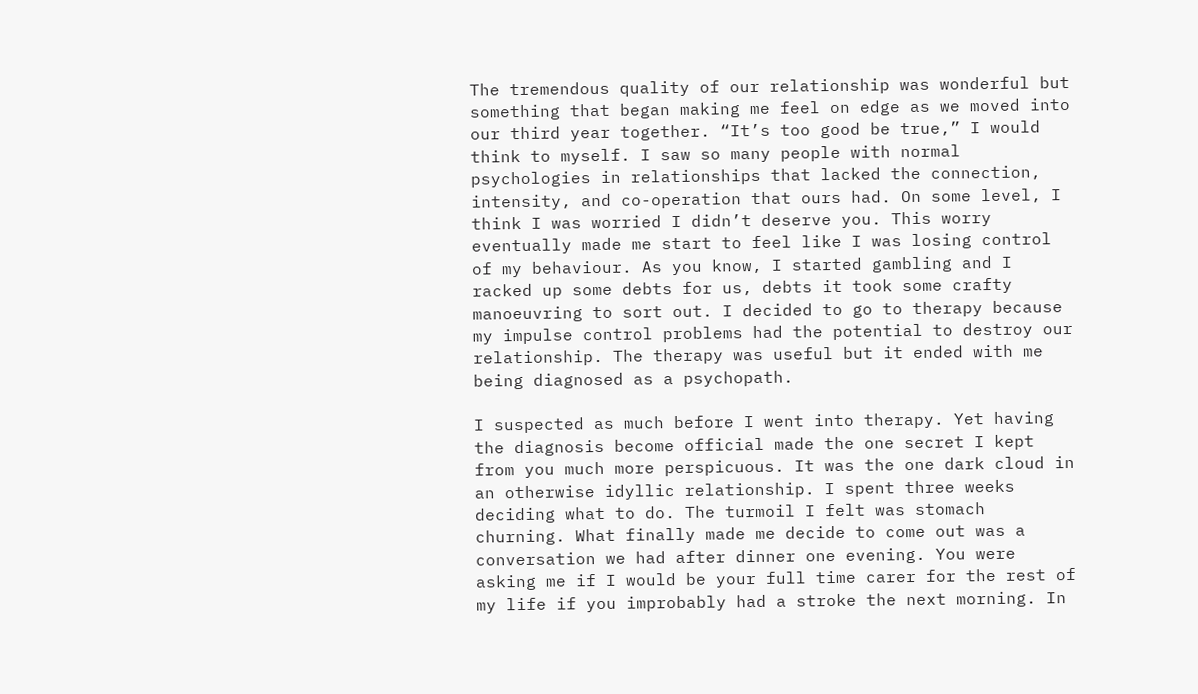The tremendous quality of our relationship was wonderful but something that began making me feel on edge as we moved into our third year together. “It’s too good be true,” I would think to myself. I saw so many people with normal psychologies in relationships that lacked the connection, intensity, and co-operation that ours had. On some level, I think I was worried I didn’t deserve you. This worry eventually made me start to feel like I was losing control of my behaviour. As you know, I started gambling and I racked up some debts for us, debts it took some crafty manoeuvring to sort out. I decided to go to therapy because my impulse control problems had the potential to destroy our relationship. The therapy was useful but it ended with me being diagnosed as a psychopath.

I suspected as much before I went into therapy. Yet having the diagnosis become official made the one secret I kept from you much more perspicuous. It was the one dark cloud in an otherwise idyllic relationship. I spent three weeks deciding what to do. The turmoil I felt was stomach churning. What finally made me decide to come out was a conversation we had after dinner one evening. You were asking me if I would be your full time carer for the rest of my life if you improbably had a stroke the next morning. In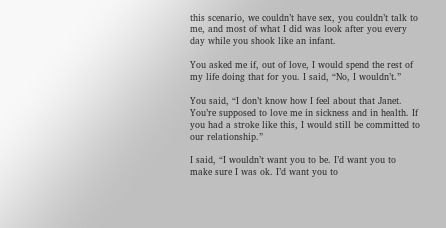this scenario, we couldn’t have sex, you couldn’t talk to me, and most of what I did was look after you every day while you shook like an infant.

You asked me if, out of love, I would spend the rest of my life doing that for you. I said, “No, I wouldn’t.”

You said, “I don’t know how I feel about that Janet. You’re supposed to love me in sickness and in health. If you had a stroke like this, I would still be committed to our relationship.”

I said, “I wouldn’t want you to be. I’d want you to make sure I was ok. I’d want you to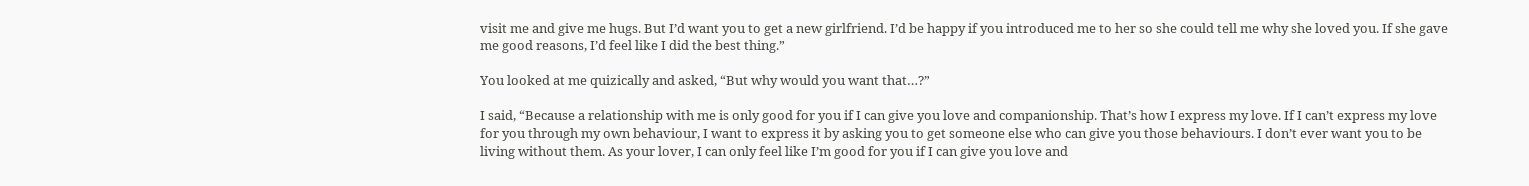visit me and give me hugs. But I’d want you to get a new girlfriend. I’d be happy if you introduced me to her so she could tell me why she loved you. If she gave me good reasons, I’d feel like I did the best thing.”

You looked at me quizically and asked, “But why would you want that…?”

I said, “Because a relationship with me is only good for you if I can give you love and companionship. That’s how I express my love. If I can’t express my love for you through my own behaviour, I want to express it by asking you to get someone else who can give you those behaviours. I don’t ever want you to be living without them. As your lover, I can only feel like I’m good for you if I can give you love and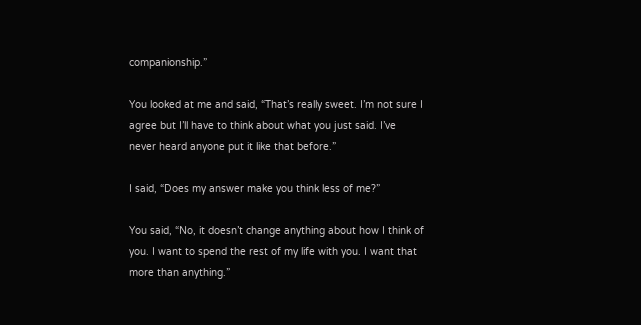companionship.”

You looked at me and said, “That’s really sweet. I’m not sure I agree but I’ll have to think about what you just said. I’ve never heard anyone put it like that before.”

I said, “Does my answer make you think less of me?”

You said, “No, it doesn’t change anything about how I think of you. I want to spend the rest of my life with you. I want that more than anything.”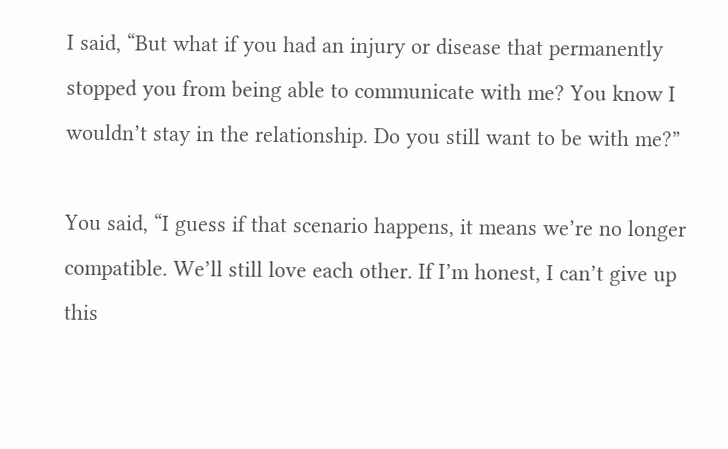I said, “But what if you had an injury or disease that permanently stopped you from being able to communicate with me? You know I wouldn’t stay in the relationship. Do you still want to be with me?”

You said, “I guess if that scenario happens, it means we’re no longer compatible. We’ll still love each other. If I’m honest, I can’t give up this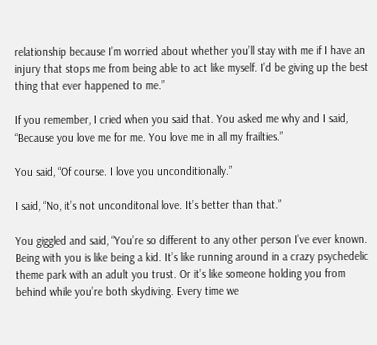relationship because I’m worried about whether you’ll stay with me if I have an injury that stops me from being able to act like myself. I’d be giving up the best thing that ever happened to me.”

If you remember, I cried when you said that. You asked me why and I said, “Because you love me for me. You love me in all my frailties.”

You said, “Of course. I love you unconditionally.”

I said, “No, it’s not unconditonal love. It’s better than that.”

You giggled and said, “You’re so different to any other person I’ve ever known. Being with you is like being a kid. It’s like running around in a crazy psychedelic theme park with an adult you trust. Or it’s like someone holding you from behind while you’re both skydiving. Every time we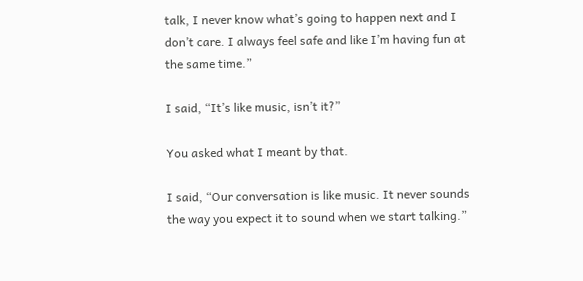talk, I never know what’s going to happen next and I don’t care. I always feel safe and like I’m having fun at the same time.”

I said, “It’s like music, isn’t it?”

You asked what I meant by that.

I said, “Our conversation is like music. It never sounds the way you expect it to sound when we start talking.”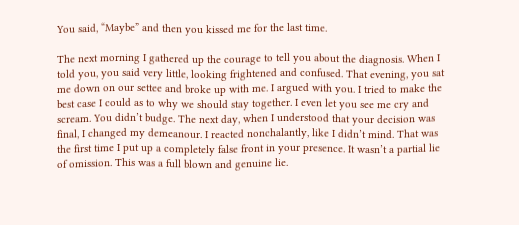You said, “Maybe” and then you kissed me for the last time.

The next morning I gathered up the courage to tell you about the diagnosis. When I told you, you said very little, looking frightened and confused. That evening, you sat me down on our settee and broke up with me. I argued with you. I tried to make the best case I could as to why we should stay together. I even let you see me cry and scream. You didn’t budge. The next day, when I understood that your decision was final, I changed my demeanour. I reacted nonchalantly, like I didn’t mind. That was the first time I put up a completely false front in your presence. It wasn’t a partial lie of omission. This was a full blown and genuine lie.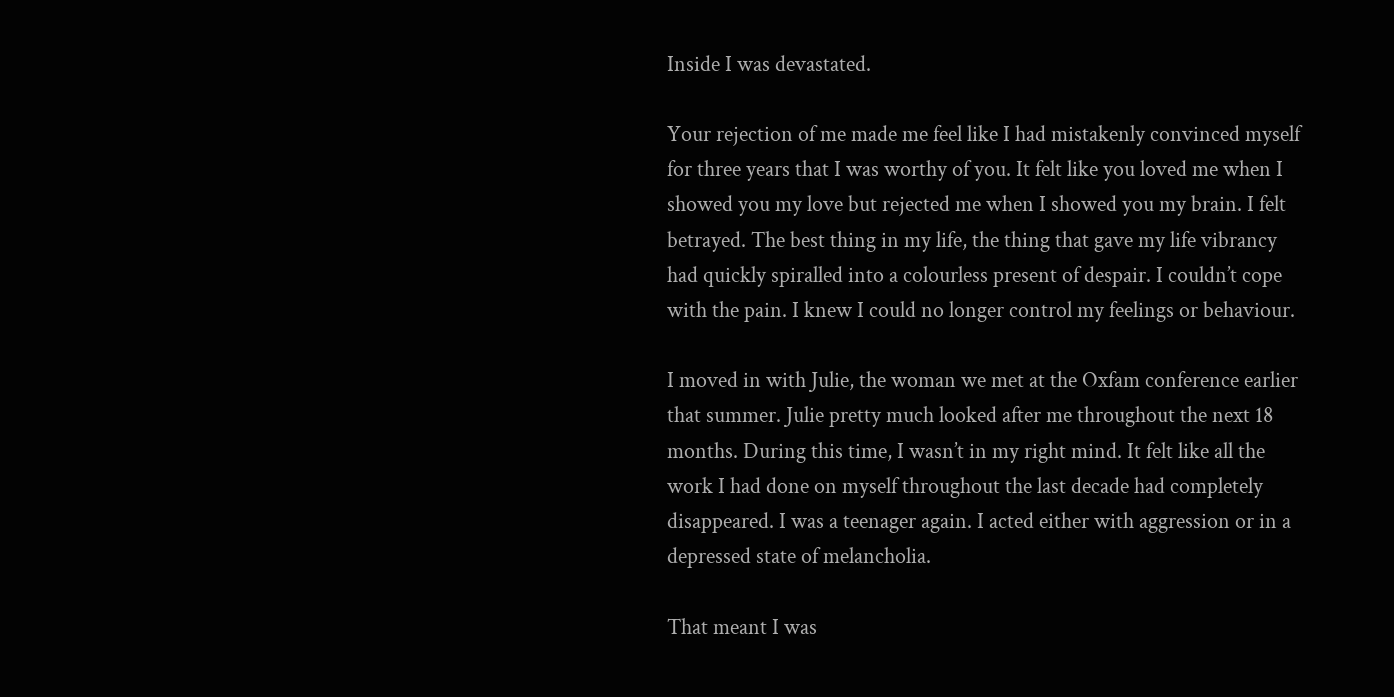Inside I was devastated.

Your rejection of me made me feel like I had mistakenly convinced myself for three years that I was worthy of you. It felt like you loved me when I showed you my love but rejected me when I showed you my brain. I felt betrayed. The best thing in my life, the thing that gave my life vibrancy had quickly spiralled into a colourless present of despair. I couldn’t cope with the pain. I knew I could no longer control my feelings or behaviour.

I moved in with Julie, the woman we met at the Oxfam conference earlier that summer. Julie pretty much looked after me throughout the next 18 months. During this time, I wasn’t in my right mind. It felt like all the work I had done on myself throughout the last decade had completely disappeared. I was a teenager again. I acted either with aggression or in a depressed state of melancholia.

That meant I was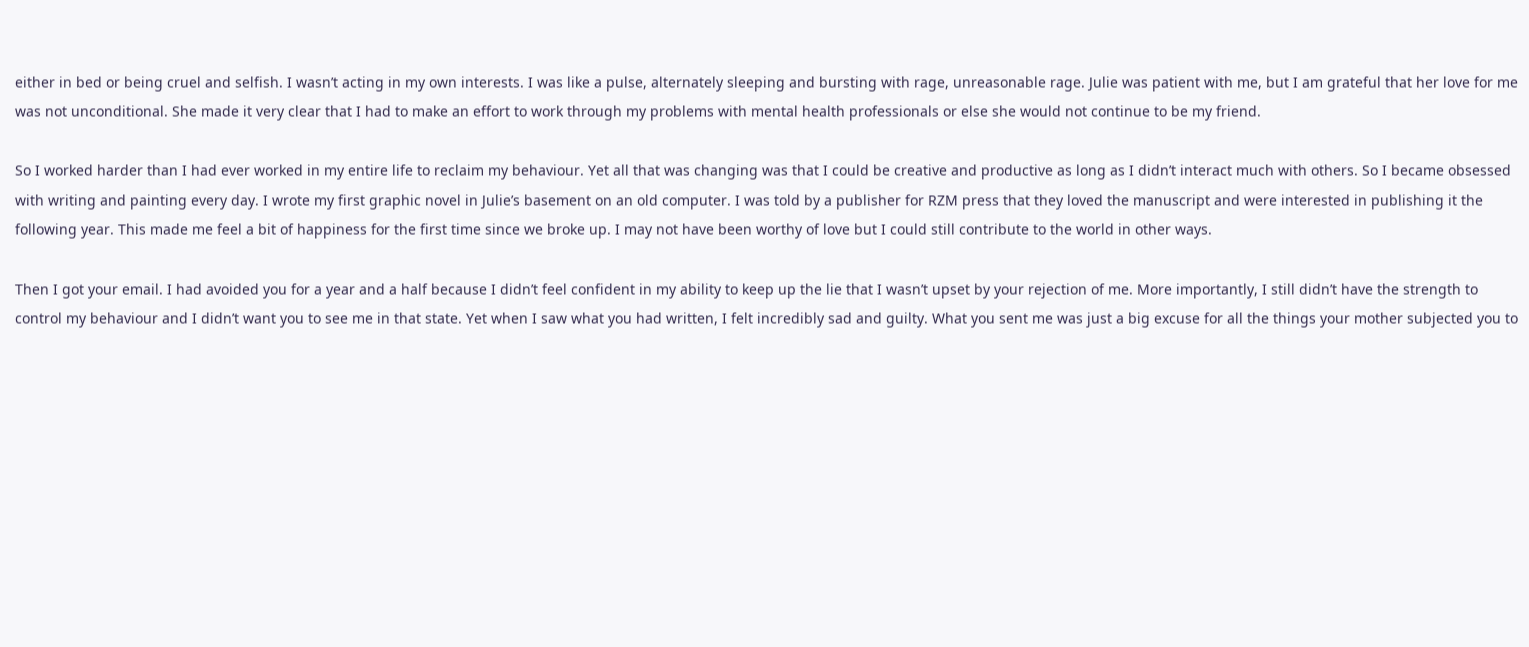either in bed or being cruel and selfish. I wasn’t acting in my own interests. I was like a pulse, alternately sleeping and bursting with rage, unreasonable rage. Julie was patient with me, but I am grateful that her love for me was not unconditional. She made it very clear that I had to make an effort to work through my problems with mental health professionals or else she would not continue to be my friend.

So I worked harder than I had ever worked in my entire life to reclaim my behaviour. Yet all that was changing was that I could be creative and productive as long as I didn’t interact much with others. So I became obsessed with writing and painting every day. I wrote my first graphic novel in Julie’s basement on an old computer. I was told by a publisher for RZM press that they loved the manuscript and were interested in publishing it the following year. This made me feel a bit of happiness for the first time since we broke up. I may not have been worthy of love but I could still contribute to the world in other ways.

Then I got your email. I had avoided you for a year and a half because I didn’t feel confident in my ability to keep up the lie that I wasn’t upset by your rejection of me. More importantly, I still didn’t have the strength to control my behaviour and I didn’t want you to see me in that state. Yet when I saw what you had written, I felt incredibly sad and guilty. What you sent me was just a big excuse for all the things your mother subjected you to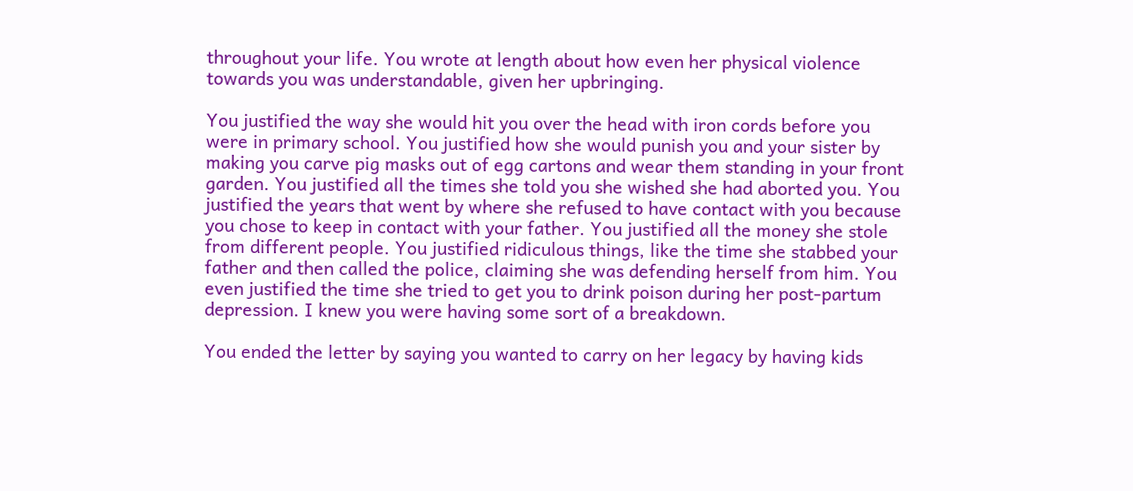throughout your life. You wrote at length about how even her physical violence towards you was understandable, given her upbringing.

You justified the way she would hit you over the head with iron cords before you were in primary school. You justified how she would punish you and your sister by making you carve pig masks out of egg cartons and wear them standing in your front garden. You justified all the times she told you she wished she had aborted you. You justified the years that went by where she refused to have contact with you because you chose to keep in contact with your father. You justified all the money she stole from different people. You justified ridiculous things, like the time she stabbed your father and then called the police, claiming she was defending herself from him. You even justified the time she tried to get you to drink poison during her post-partum depression. I knew you were having some sort of a breakdown.

You ended the letter by saying you wanted to carry on her legacy by having kids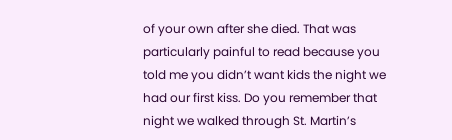of your own after she died. That was particularly painful to read because you told me you didn’t want kids the night we had our first kiss. Do you remember that night we walked through St. Martin’s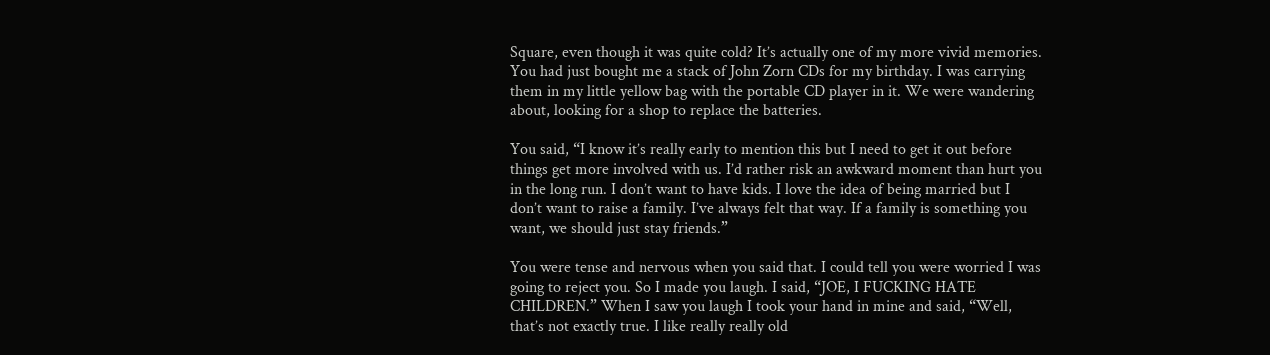Square, even though it was quite cold? It’s actually one of my more vivid memories. You had just bought me a stack of John Zorn CDs for my birthday. I was carrying them in my little yellow bag with the portable CD player in it. We were wandering about, looking for a shop to replace the batteries.

You said, “I know it’s really early to mention this but I need to get it out before things get more involved with us. I’d rather risk an awkward moment than hurt you in the long run. I don’t want to have kids. I love the idea of being married but I don’t want to raise a family. I’ve always felt that way. If a family is something you want, we should just stay friends.”

You were tense and nervous when you said that. I could tell you were worried I was going to reject you. So I made you laugh. I said, “JOE, I FUCKING HATE CHILDREN.” When I saw you laugh I took your hand in mine and said, “Well, that’s not exactly true. I like really really old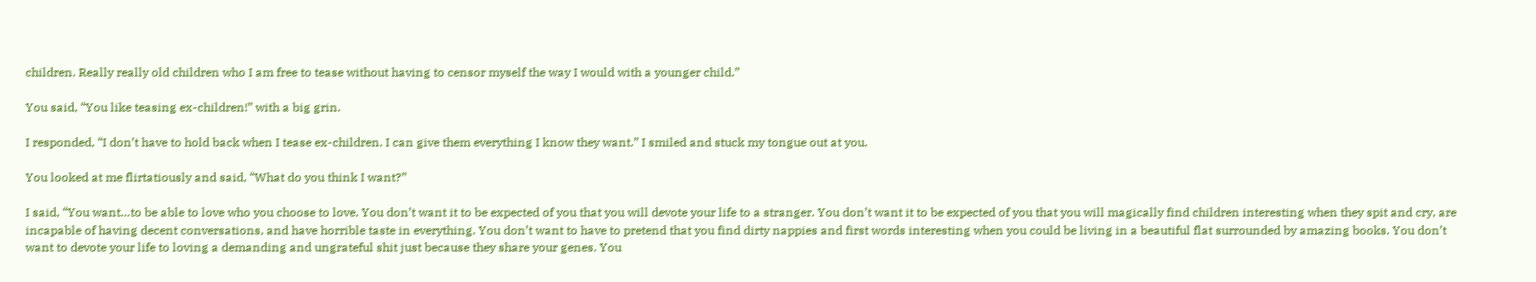children. Really really old children who I am free to tease without having to censor myself the way I would with a younger child.”

You said, “You like teasing ex-children!” with a big grin.

I responded, “I don’t have to hold back when I tease ex-children. I can give them everything I know they want.” I smiled and stuck my tongue out at you.

You looked at me flirtatiously and said, “What do you think I want?”

I said, “You want…to be able to love who you choose to love. You don’t want it to be expected of you that you will devote your life to a stranger. You don’t want it to be expected of you that you will magically find children interesting when they spit and cry, are incapable of having decent conversations, and have horrible taste in everything. You don’t want to have to pretend that you find dirty nappies and first words interesting when you could be living in a beautiful flat surrounded by amazing books. You don’t want to devote your life to loving a demanding and ungrateful shit just because they share your genes. You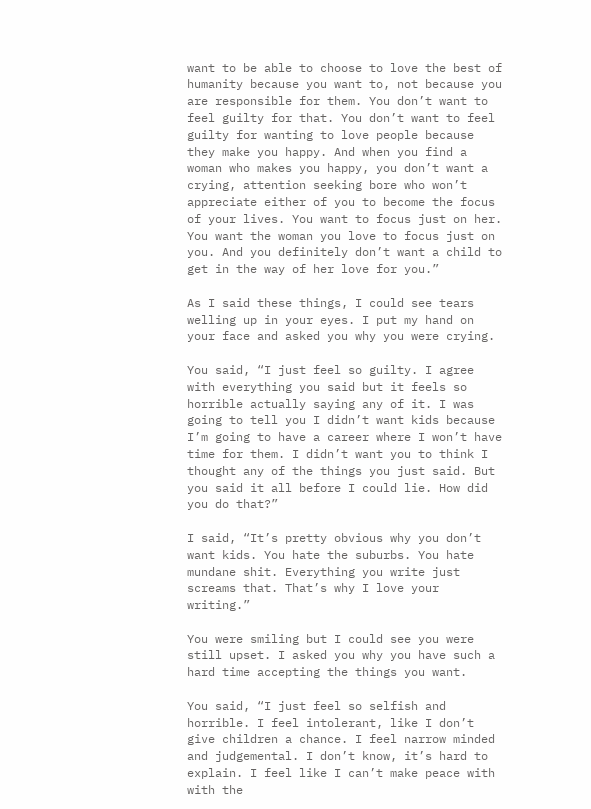want to be able to choose to love the best of humanity because you want to, not because you are responsible for them. You don’t want to feel guilty for that. You don’t want to feel guilty for wanting to love people because they make you happy. And when you find a woman who makes you happy, you don’t want a crying, attention seeking bore who won’t appreciate either of you to become the focus of your lives. You want to focus just on her. You want the woman you love to focus just on you. And you definitely don’t want a child to get in the way of her love for you.”

As I said these things, I could see tears welling up in your eyes. I put my hand on your face and asked you why you were crying.

You said, “I just feel so guilty. I agree with everything you said but it feels so horrible actually saying any of it. I was going to tell you I didn’t want kids because I’m going to have a career where I won’t have time for them. I didn’t want you to think I thought any of the things you just said. But you said it all before I could lie. How did you do that?”

I said, “It’s pretty obvious why you don’t want kids. You hate the suburbs. You hate mundane shit. Everything you write just screams that. That’s why I love your writing.”

You were smiling but I could see you were still upset. I asked you why you have such a hard time accepting the things you want.

You said, “I just feel so selfish and horrible. I feel intolerant, like I don’t give children a chance. I feel narrow minded and judgemental. I don’t know, it’s hard to explain. I feel like I can’t make peace with with the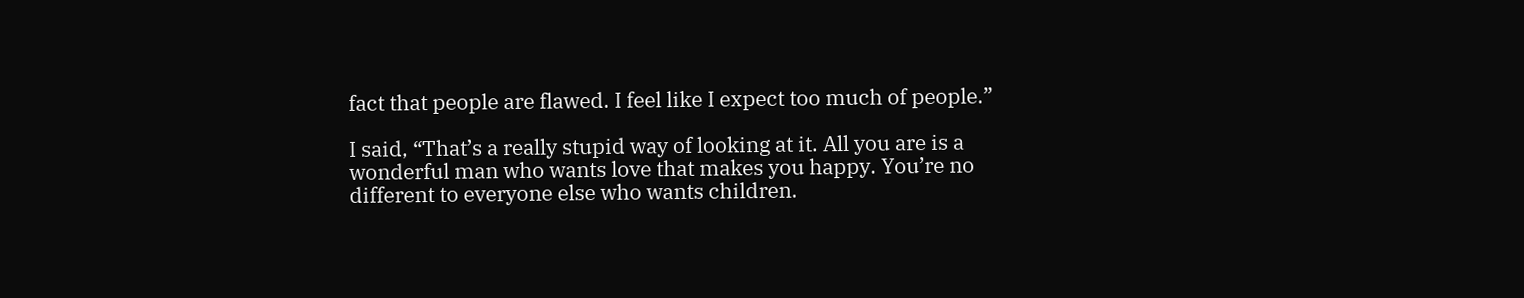fact that people are flawed. I feel like I expect too much of people.”

I said, “That’s a really stupid way of looking at it. All you are is a wonderful man who wants love that makes you happy. You’re no different to everyone else who wants children.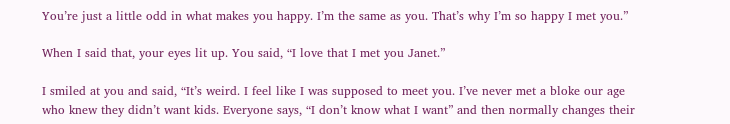You’re just a little odd in what makes you happy. I’m the same as you. That’s why I’m so happy I met you.”

When I said that, your eyes lit up. You said, “I love that I met you Janet.”

I smiled at you and said, “It’s weird. I feel like I was supposed to meet you. I’ve never met a bloke our age who knew they didn’t want kids. Everyone says, “I don’t know what I want” and then normally changes their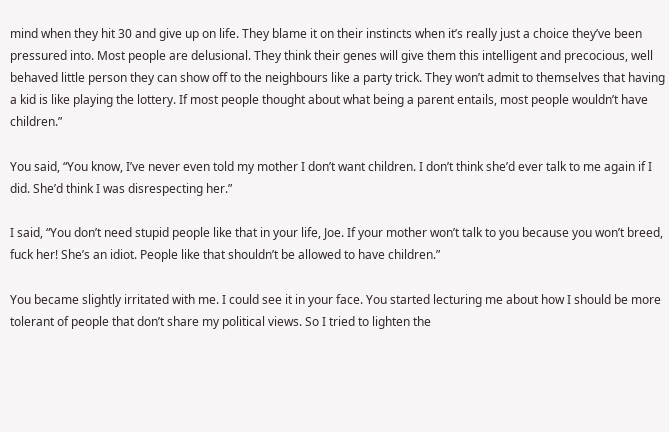mind when they hit 30 and give up on life. They blame it on their instincts when it’s really just a choice they’ve been pressured into. Most people are delusional. They think their genes will give them this intelligent and precocious, well behaved little person they can show off to the neighbours like a party trick. They won’t admit to themselves that having a kid is like playing the lottery. If most people thought about what being a parent entails, most people wouldn’t have children.”

You said, “You know, I’ve never even told my mother I don’t want children. I don’t think she’d ever talk to me again if I did. She’d think I was disrespecting her.”

I said, “You don’t need stupid people like that in your life, Joe. If your mother won’t talk to you because you won’t breed, fuck her! She’s an idiot. People like that shouldn’t be allowed to have children.”

You became slightly irritated with me. I could see it in your face. You started lecturing me about how I should be more tolerant of people that don’t share my political views. So I tried to lighten the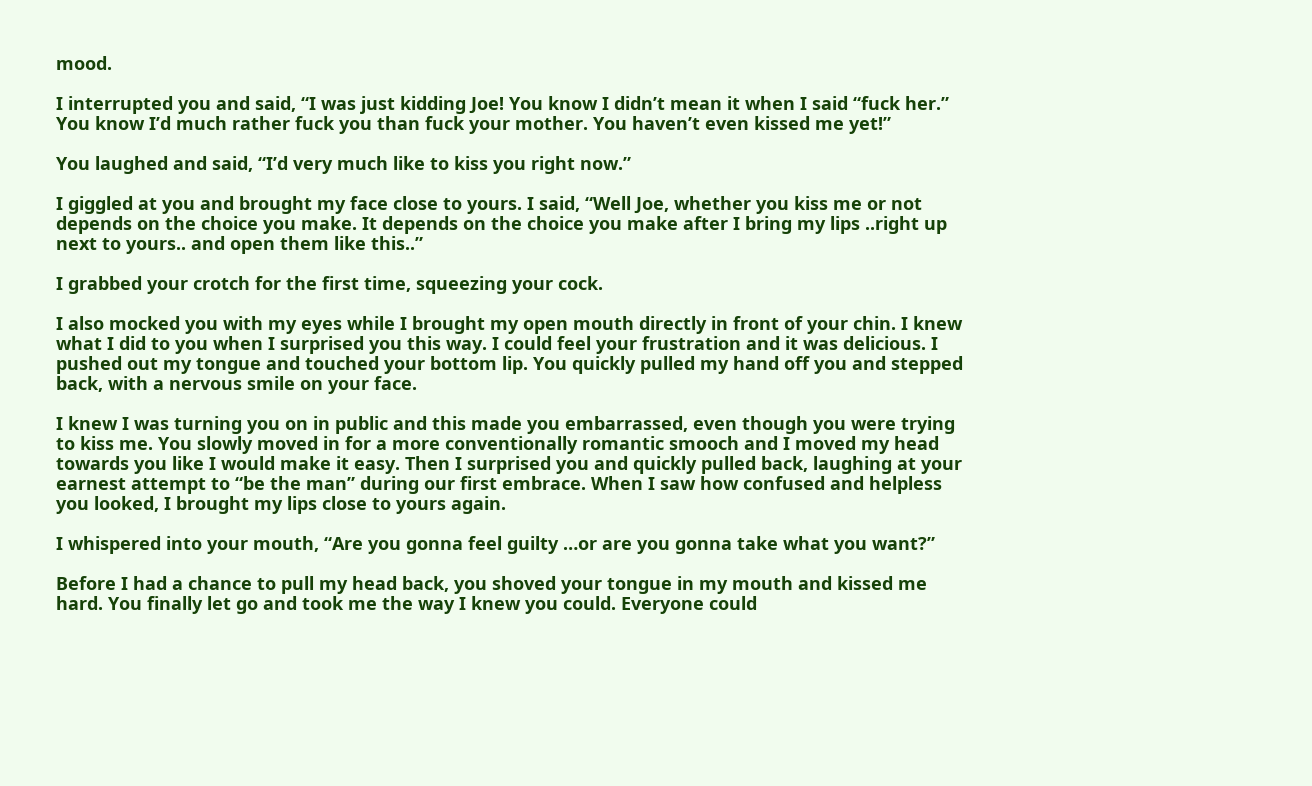mood.

I interrupted you and said, “I was just kidding Joe! You know I didn’t mean it when I said “fuck her.” You know I’d much rather fuck you than fuck your mother. You haven’t even kissed me yet!”

You laughed and said, “I’d very much like to kiss you right now.”

I giggled at you and brought my face close to yours. I said, “Well Joe, whether you kiss me or not depends on the choice you make. It depends on the choice you make after I bring my lips ..right up next to yours.. and open them like this..”

I grabbed your crotch for the first time, squeezing your cock.

I also mocked you with my eyes while I brought my open mouth directly in front of your chin. I knew what I did to you when I surprised you this way. I could feel your frustration and it was delicious. I pushed out my tongue and touched your bottom lip. You quickly pulled my hand off you and stepped back, with a nervous smile on your face.

I knew I was turning you on in public and this made you embarrassed, even though you were trying to kiss me. You slowly moved in for a more conventionally romantic smooch and I moved my head towards you like I would make it easy. Then I surprised you and quickly pulled back, laughing at your earnest attempt to “be the man” during our first embrace. When I saw how confused and helpless you looked, I brought my lips close to yours again.

I whispered into your mouth, “Are you gonna feel guilty …or are you gonna take what you want?”

Before I had a chance to pull my head back, you shoved your tongue in my mouth and kissed me hard. You finally let go and took me the way I knew you could. Everyone could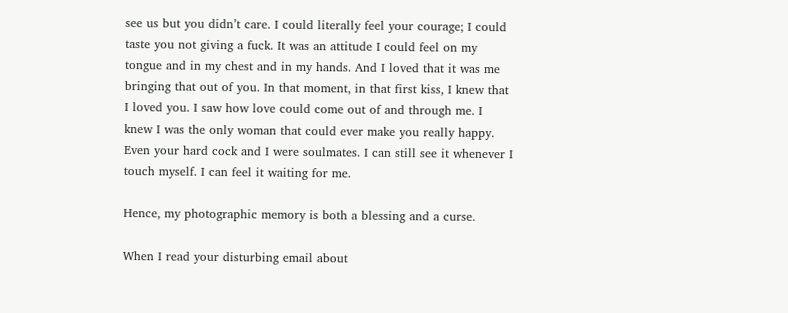see us but you didn’t care. I could literally feel your courage; I could taste you not giving a fuck. It was an attitude I could feel on my tongue and in my chest and in my hands. And I loved that it was me bringing that out of you. In that moment, in that first kiss, I knew that I loved you. I saw how love could come out of and through me. I knew I was the only woman that could ever make you really happy. Even your hard cock and I were soulmates. I can still see it whenever I touch myself. I can feel it waiting for me.

Hence, my photographic memory is both a blessing and a curse.

When I read your disturbing email about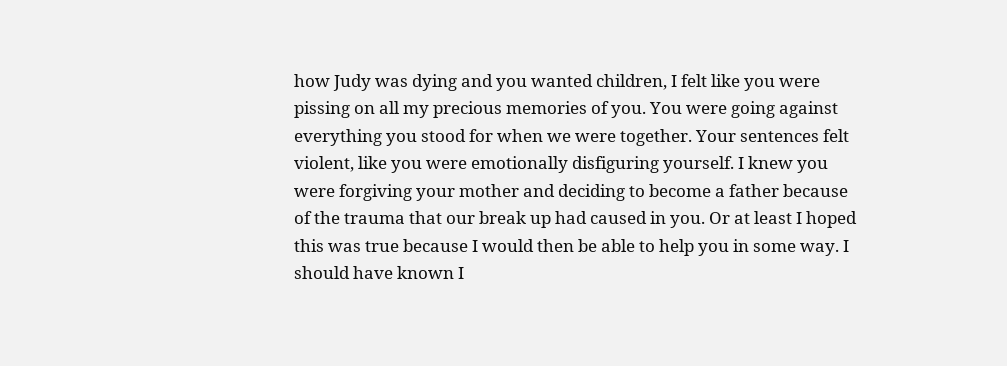how Judy was dying and you wanted children, I felt like you were pissing on all my precious memories of you. You were going against everything you stood for when we were together. Your sentences felt violent, like you were emotionally disfiguring yourself. I knew you were forgiving your mother and deciding to become a father because of the trauma that our break up had caused in you. Or at least I hoped this was true because I would then be able to help you in some way. I should have known I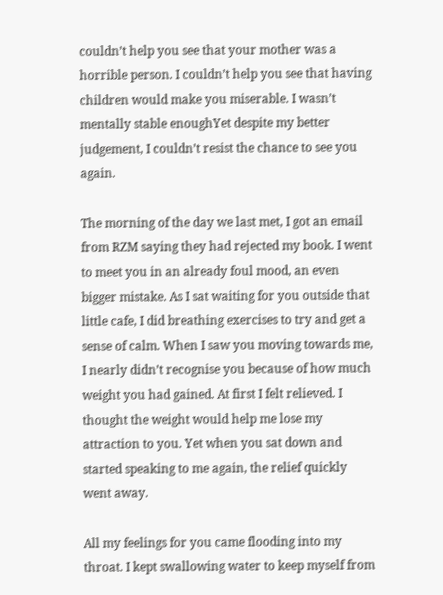couldn’t help you see that your mother was a horrible person. I couldn’t help you see that having children would make you miserable. I wasn’t mentally stable enoughYet despite my better judgement, I couldn’t resist the chance to see you again.

The morning of the day we last met, I got an email from RZM saying they had rejected my book. I went to meet you in an already foul mood, an even bigger mistake. As I sat waiting for you outside that little cafe, I did breathing exercises to try and get a sense of calm. When I saw you moving towards me, I nearly didn’t recognise you because of how much weight you had gained. At first I felt relieved. I thought the weight would help me lose my attraction to you. Yet when you sat down and started speaking to me again, the relief quickly went away.

All my feelings for you came flooding into my throat. I kept swallowing water to keep myself from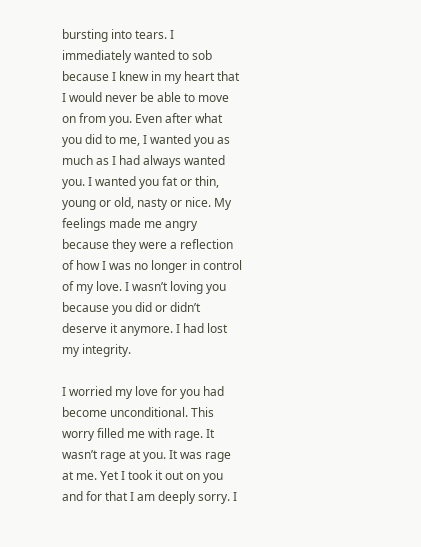bursting into tears. I immediately wanted to sob because I knew in my heart that I would never be able to move on from you. Even after what you did to me, I wanted you as much as I had always wanted you. I wanted you fat or thin, young or old, nasty or nice. My feelings made me angry because they were a reflection of how I was no longer in control of my love. I wasn’t loving you because you did or didn’t deserve it anymore. I had lost my integrity.

I worried my love for you had become unconditional. This worry filled me with rage. It wasn’t rage at you. It was rage at me. Yet I took it out on you and for that I am deeply sorry. I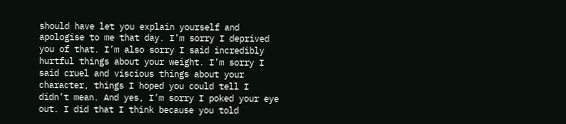should have let you explain yourself and apologise to me that day. I’m sorry I deprived you of that. I’m also sorry I said incredibly hurtful things about your weight. I’m sorry I said cruel and viscious things about your character, things I hoped you could tell I didn’t mean. And yes, I’m sorry I poked your eye out. I did that I think because you told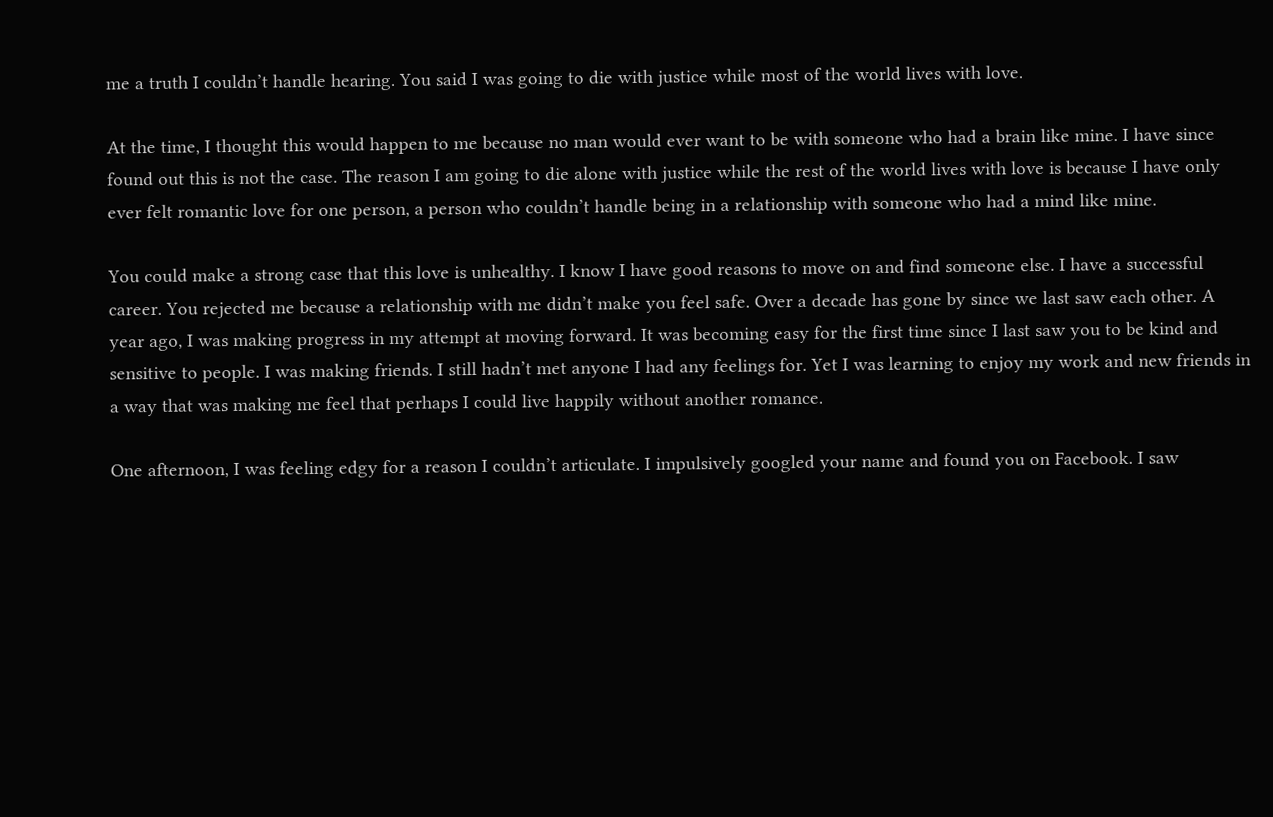me a truth I couldn’t handle hearing. You said I was going to die with justice while most of the world lives with love.

At the time, I thought this would happen to me because no man would ever want to be with someone who had a brain like mine. I have since found out this is not the case. The reason I am going to die alone with justice while the rest of the world lives with love is because I have only ever felt romantic love for one person, a person who couldn’t handle being in a relationship with someone who had a mind like mine.

You could make a strong case that this love is unhealthy. I know I have good reasons to move on and find someone else. I have a successful career. You rejected me because a relationship with me didn’t make you feel safe. Over a decade has gone by since we last saw each other. A year ago, I was making progress in my attempt at moving forward. It was becoming easy for the first time since I last saw you to be kind and sensitive to people. I was making friends. I still hadn’t met anyone I had any feelings for. Yet I was learning to enjoy my work and new friends in a way that was making me feel that perhaps I could live happily without another romance.

One afternoon, I was feeling edgy for a reason I couldn’t articulate. I impulsively googled your name and found you on Facebook. I saw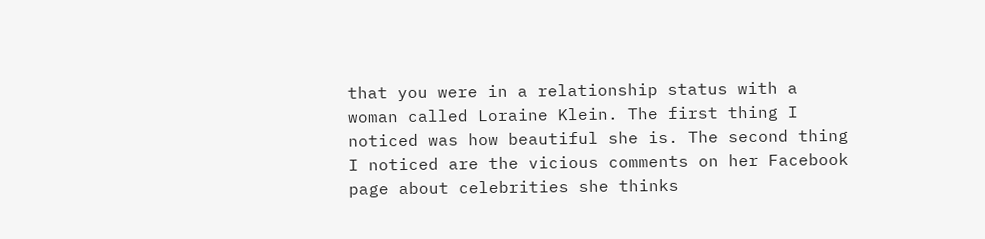that you were in a relationship status with a woman called Loraine Klein. The first thing I noticed was how beautiful she is. The second thing I noticed are the vicious comments on her Facebook page about celebrities she thinks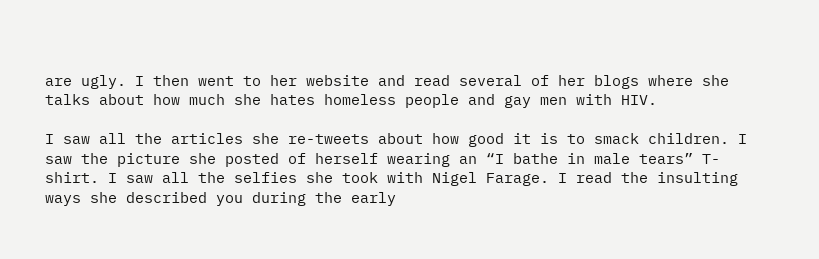are ugly. I then went to her website and read several of her blogs where she talks about how much she hates homeless people and gay men with HIV.

I saw all the articles she re-tweets about how good it is to smack children. I saw the picture she posted of herself wearing an “I bathe in male tears” T-shirt. I saw all the selfies she took with Nigel Farage. I read the insulting ways she described you during the early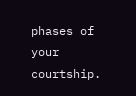phases of your courtship.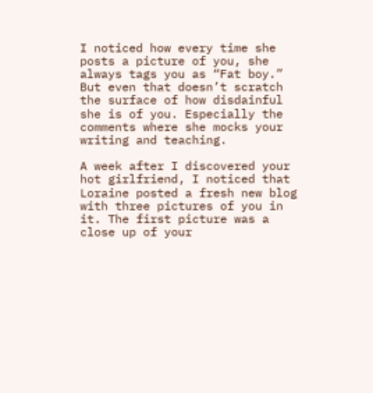I noticed how every time she posts a picture of you, she always tags you as “Fat boy.” But even that doesn’t scratch the surface of how disdainful she is of you. Especially the comments where she mocks your writing and teaching.

A week after I discovered your hot girlfriend, I noticed that Loraine posted a fresh new blog with three pictures of you in it. The first picture was a close up of your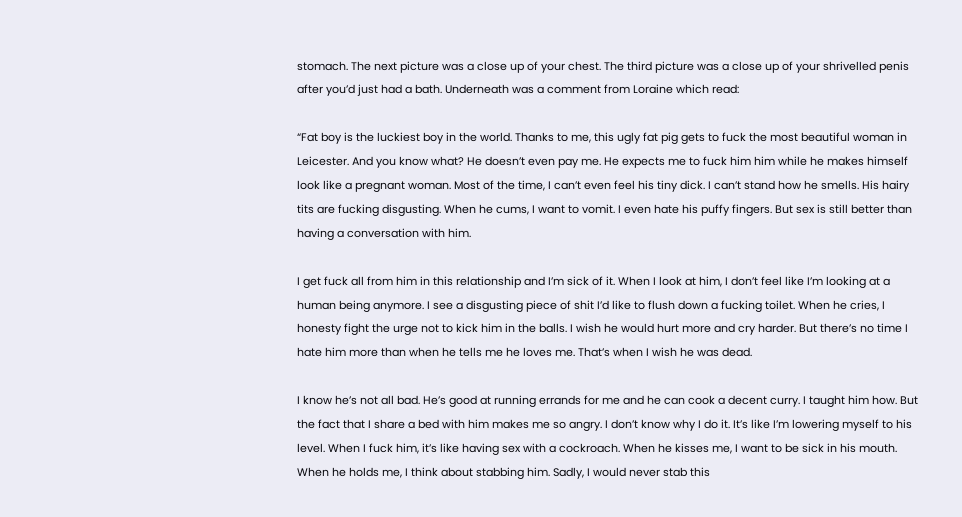stomach. The next picture was a close up of your chest. The third picture was a close up of your shrivelled penis after you’d just had a bath. Underneath was a comment from Loraine which read:

“Fat boy is the luckiest boy in the world. Thanks to me, this ugly fat pig gets to fuck the most beautiful woman in Leicester. And you know what? He doesn’t even pay me. He expects me to fuck him him while he makes himself look like a pregnant woman. Most of the time, I can’t even feel his tiny dick. I can’t stand how he smells. His hairy tits are fucking disgusting. When he cums, I want to vomit. I even hate his puffy fingers. But sex is still better than having a conversation with him.

I get fuck all from him in this relationship and I’m sick of it. When I look at him, I don’t feel like I’m looking at a human being anymore. I see a disgusting piece of shit I’d like to flush down a fucking toilet. When he cries, I honesty fight the urge not to kick him in the balls. I wish he would hurt more and cry harder. But there’s no time I hate him more than when he tells me he loves me. That’s when I wish he was dead.

I know he’s not all bad. He’s good at running errands for me and he can cook a decent curry. I taught him how. But the fact that I share a bed with him makes me so angry. I don’t know why I do it. It’s like I’m lowering myself to his level. When I fuck him, it’s like having sex with a cockroach. When he kisses me, I want to be sick in his mouth. When he holds me, I think about stabbing him. Sadly, I would never stab this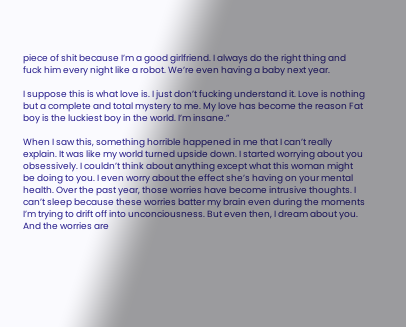piece of shit because I’m a good girlfriend. I always do the right thing and fuck him every night like a robot. We’re even having a baby next year.

I suppose this is what love is. I just don’t fucking understand it. Love is nothing but a complete and total mystery to me. My love has become the reason Fat boy is the luckiest boy in the world. I’m insane.”

When I saw this, something horrible happened in me that I can’t really explain. It was like my world turned upside down. I started worrying about you obsessively. I couldn’t think about anything except what this woman might be doing to you. I even worry about the effect she’s having on your mental health. Over the past year, those worries have become intrusive thoughts. I can’t sleep because these worries batter my brain even during the moments I’m trying to drift off into unconciousness. But even then, I dream about you. And the worries are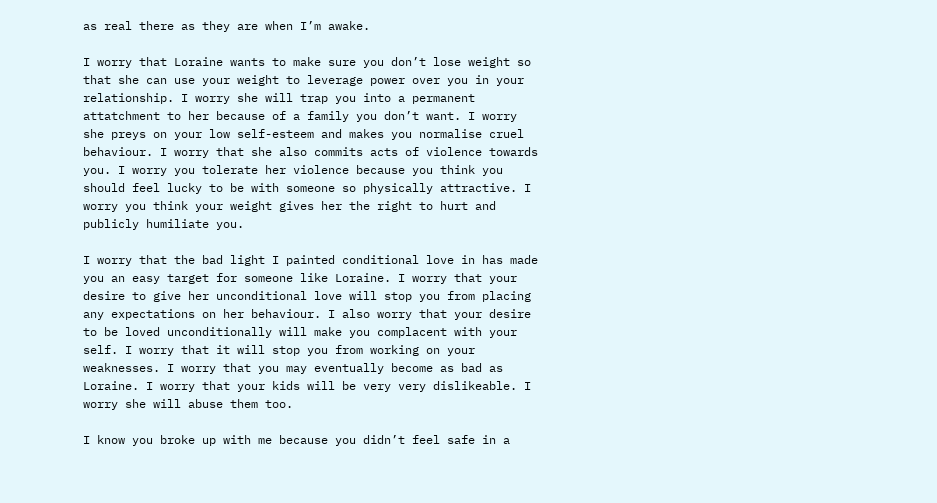as real there as they are when I’m awake.

I worry that Loraine wants to make sure you don’t lose weight so that she can use your weight to leverage power over you in your relationship. I worry she will trap you into a permanent attatchment to her because of a family you don’t want. I worry she preys on your low self-esteem and makes you normalise cruel behaviour. I worry that she also commits acts of violence towards you. I worry you tolerate her violence because you think you should feel lucky to be with someone so physically attractive. I worry you think your weight gives her the right to hurt and publicly humiliate you.

I worry that the bad light I painted conditional love in has made you an easy target for someone like Loraine. I worry that your desire to give her unconditional love will stop you from placing any expectations on her behaviour. I also worry that your desire to be loved unconditionally will make you complacent with your self. I worry that it will stop you from working on your weaknesses. I worry that you may eventually become as bad as Loraine. I worry that your kids will be very very dislikeable. I worry she will abuse them too.

I know you broke up with me because you didn’t feel safe in a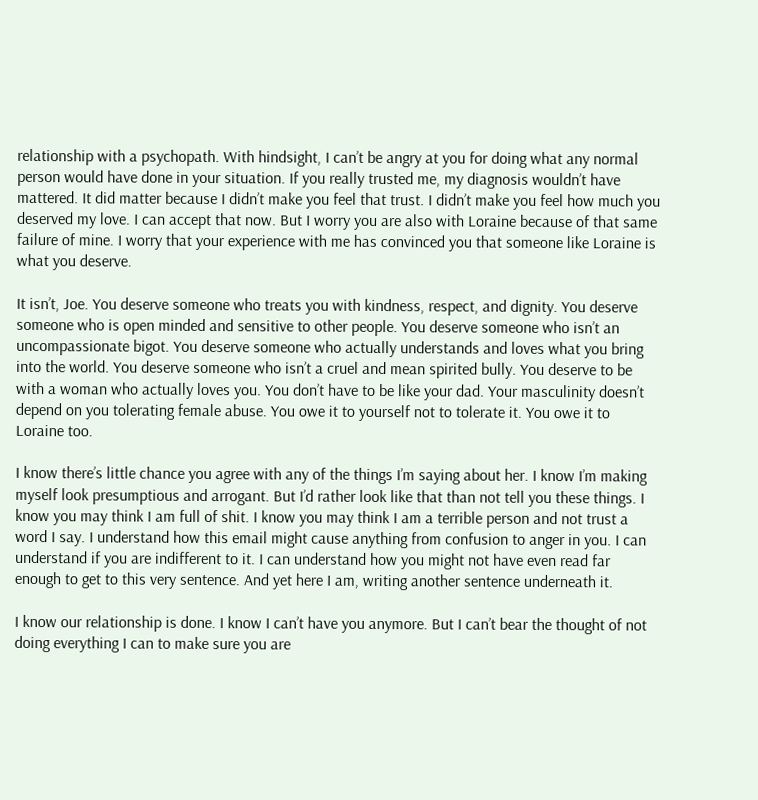relationship with a psychopath. With hindsight, I can’t be angry at you for doing what any normal person would have done in your situation. If you really trusted me, my diagnosis wouldn’t have mattered. It did matter because I didn’t make you feel that trust. I didn’t make you feel how much you deserved my love. I can accept that now. But I worry you are also with Loraine because of that same failure of mine. I worry that your experience with me has convinced you that someone like Loraine is what you deserve.

It isn’t, Joe. You deserve someone who treats you with kindness, respect, and dignity. You deserve someone who is open minded and sensitive to other people. You deserve someone who isn’t an uncompassionate bigot. You deserve someone who actually understands and loves what you bring into the world. You deserve someone who isn’t a cruel and mean spirited bully. You deserve to be with a woman who actually loves you. You don’t have to be like your dad. Your masculinity doesn’t depend on you tolerating female abuse. You owe it to yourself not to tolerate it. You owe it to Loraine too.

I know there’s little chance you agree with any of the things I’m saying about her. I know I’m making myself look presumptious and arrogant. But I’d rather look like that than not tell you these things. I know you may think I am full of shit. I know you may think I am a terrible person and not trust a word I say. I understand how this email might cause anything from confusion to anger in you. I can understand if you are indifferent to it. I can understand how you might not have even read far enough to get to this very sentence. And yet here I am, writing another sentence underneath it.

I know our relationship is done. I know I can’t have you anymore. But I can’t bear the thought of not doing everything I can to make sure you are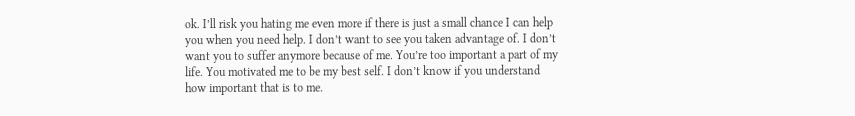ok. I’ll risk you hating me even more if there is just a small chance I can help you when you need help. I don’t want to see you taken advantage of. I don’t want you to suffer anymore because of me. You’re too important a part of my life. You motivated me to be my best self. I don’t know if you understand how important that is to me.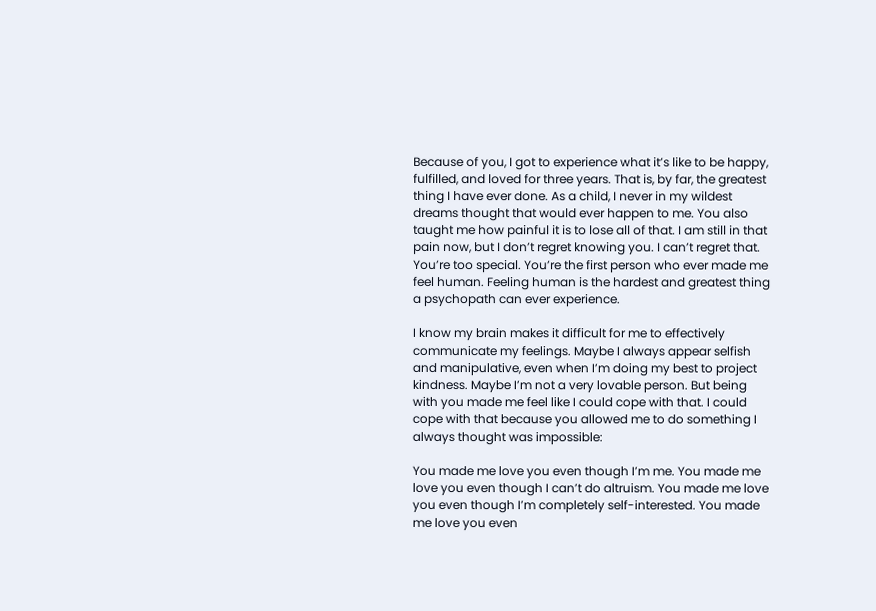Because of you, I got to experience what it’s like to be happy, fulfilled, and loved for three years. That is, by far, the greatest thing I have ever done. As a child, I never in my wildest dreams thought that would ever happen to me. You also taught me how painful it is to lose all of that. I am still in that pain now, but I don’t regret knowing you. I can’t regret that. You’re too special. You’re the first person who ever made me feel human. Feeling human is the hardest and greatest thing a psychopath can ever experience.

I know my brain makes it difficult for me to effectively communicate my feelings. Maybe I always appear selfish and manipulative, even when I’m doing my best to project kindness. Maybe I’m not a very lovable person. But being with you made me feel like I could cope with that. I could cope with that because you allowed me to do something I always thought was impossible:

You made me love you even though I’m me. You made me love you even though I can’t do altruism. You made me love you even though I’m completely self-interested. You made me love you even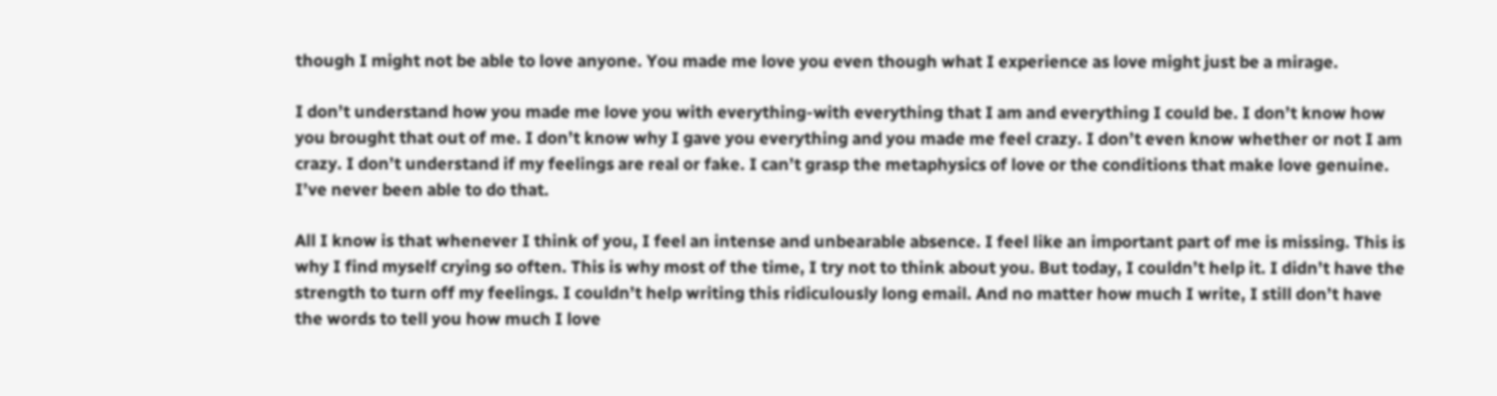though I might not be able to love anyone. You made me love you even though what I experience as love might just be a mirage.

I don’t understand how you made me love you with everything-with everything that I am and everything I could be. I don’t know how you brought that out of me. I don’t know why I gave you everything and you made me feel crazy. I don’t even know whether or not I am crazy. I don’t understand if my feelings are real or fake. I can’t grasp the metaphysics of love or the conditions that make love genuine. I’ve never been able to do that.

All I know is that whenever I think of you, I feel an intense and unbearable absence. I feel like an important part of me is missing. This is why I find myself crying so often. This is why most of the time, I try not to think about you. But today, I couldn’t help it. I didn’t have the strength to turn off my feelings. I couldn’t help writing this ridiculously long email. And no matter how much I write, I still don’t have the words to tell you how much I love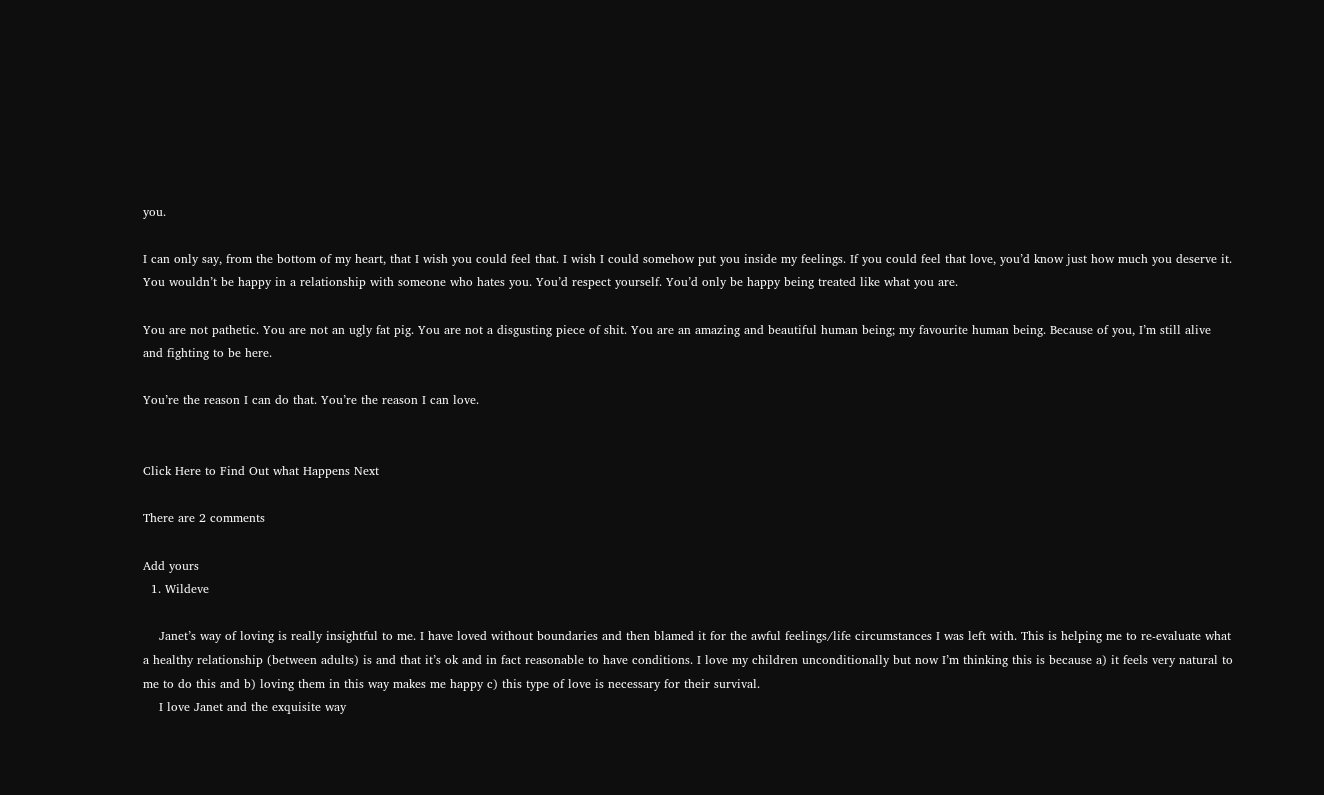you.

I can only say, from the bottom of my heart, that I wish you could feel that. I wish I could somehow put you inside my feelings. If you could feel that love, you’d know just how much you deserve it. You wouldn’t be happy in a relationship with someone who hates you. You’d respect yourself. You’d only be happy being treated like what you are.

You are not pathetic. You are not an ugly fat pig. You are not a disgusting piece of shit. You are an amazing and beautiful human being; my favourite human being. Because of you, I’m still alive and fighting to be here.

You’re the reason I can do that. You’re the reason I can love.


Click Here to Find Out what Happens Next

There are 2 comments

Add yours
  1. Wildeve

    Janet’s way of loving is really insightful to me. I have loved without boundaries and then blamed it for the awful feelings/life circumstances I was left with. This is helping me to re-evaluate what a healthy relationship (between adults) is and that it’s ok and in fact reasonable to have conditions. I love my children unconditionally but now I’m thinking this is because a) it feels very natural to me to do this and b) loving them in this way makes me happy c) this type of love is necessary for their survival.
    I love Janet and the exquisite way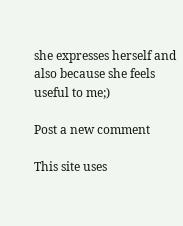she expresses herself and also because she feels useful to me;)

Post a new comment

This site uses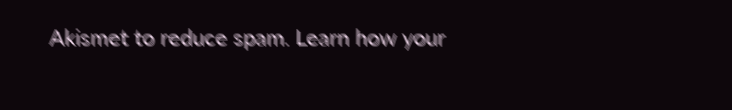Akismet to reduce spam. Learn how your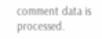comment data is processed.